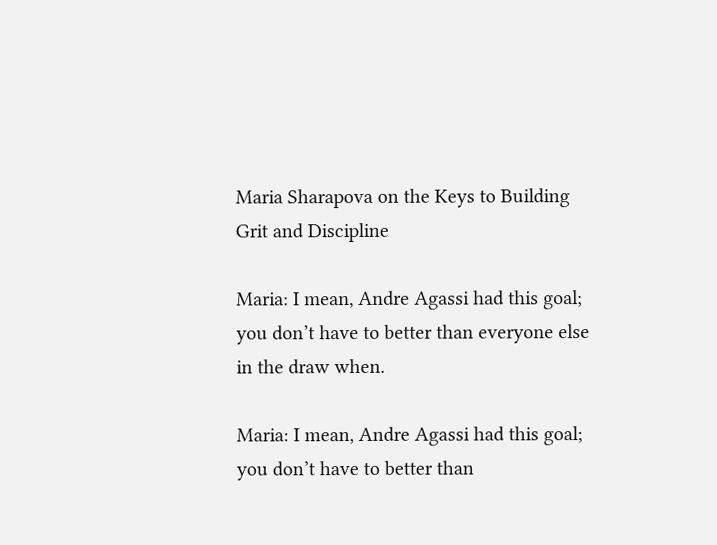Maria Sharapova on the Keys to Building Grit and Discipline

Maria: I mean, Andre Agassi had this goal; you don’t have to better than everyone else in the draw when.

Maria: I mean, Andre Agassi had this goal;
you don’t have to better than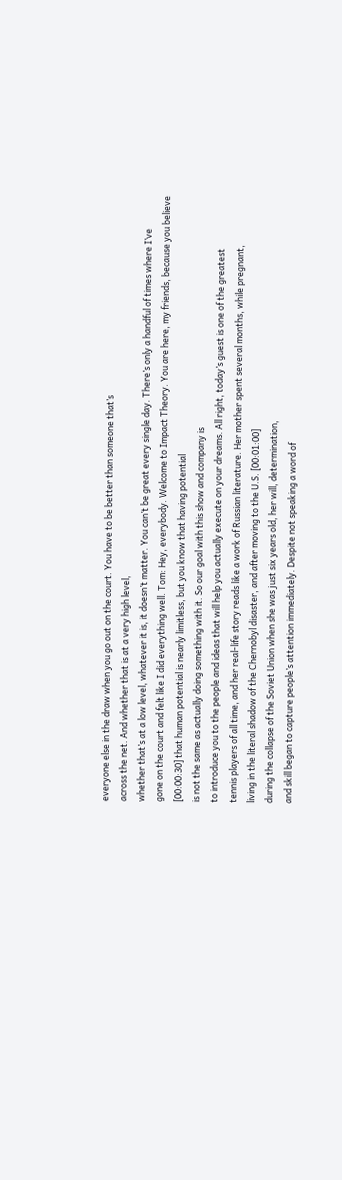everyone else in the draw when you go out on the court. You have to be better than someone that’s
across the net. And whether that is at a very high level,
whether that’s at a low level, whatever it is, it doesn’t matter. You can’t be great every single day. There’s only a handful of times where I’ve
gone on the court and felt like I did everything well. Tom: Hey, everybody. Welcome to Impact Theory. You are here, my friends, because you believe
[00:00:30] that human potential is nearly limitless, but you know that having potential
is not the same as actually doing something with it. So our goal with this show and company is
to introduce you to the people and ideas that will help you actually execute on your dreams. All right, today’s guest is one of the greatest
tennis players of all time, and her real-life story reads like a work of Russian literature. Her mother spent several months, while pregnant,
living in the literal shadow of the Chernobyl disaster, and after moving to the U.S. [00:01:00]
during the collapse of the Soviet Union when she was just six years old, her will, determination,
and skill began to capture people’s attention immediately. Despite not speaking a word of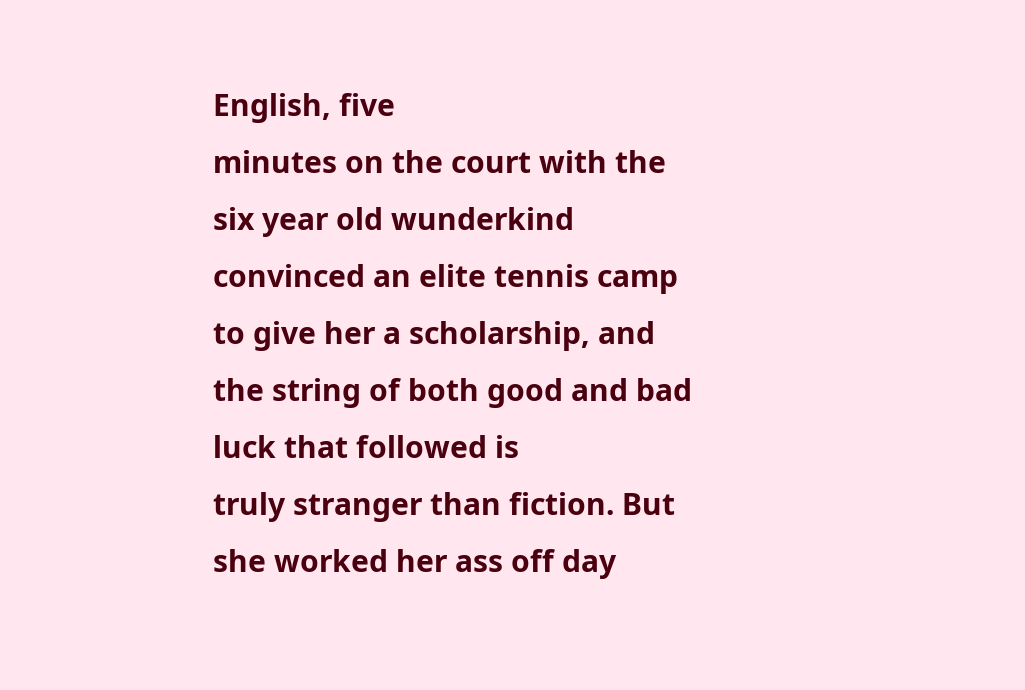English, five
minutes on the court with the six year old wunderkind convinced an elite tennis camp
to give her a scholarship, and the string of both good and bad luck that followed is
truly stranger than fiction. But she worked her ass off day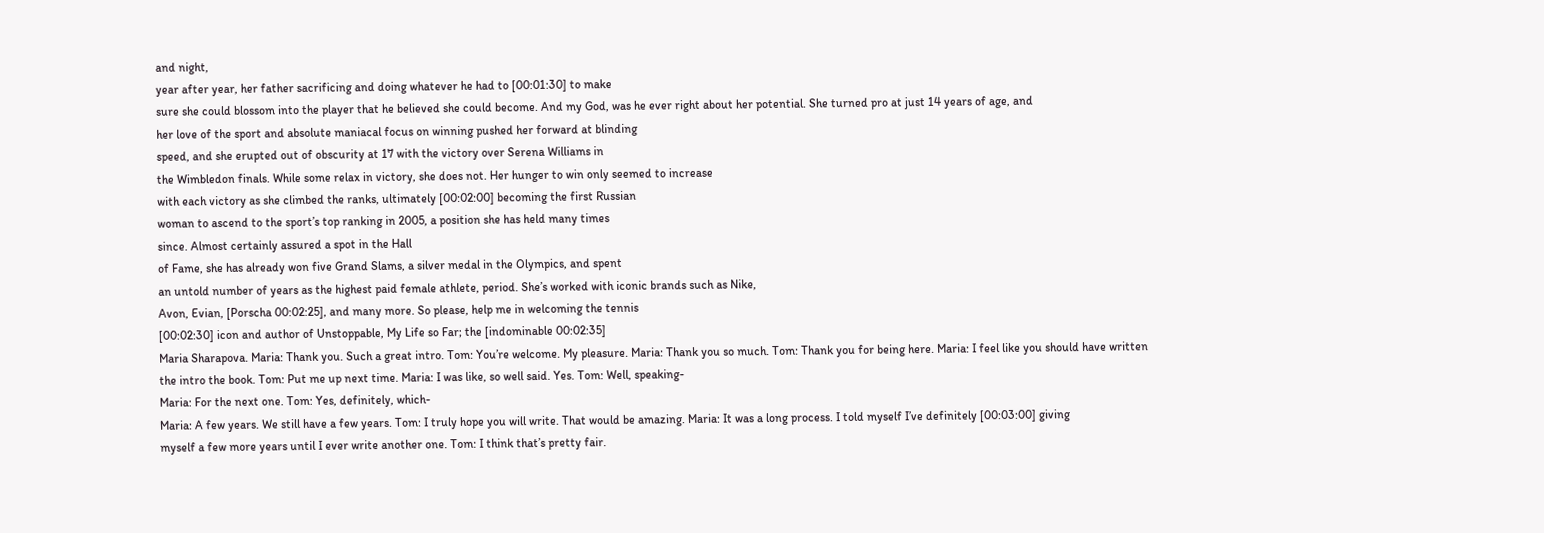and night,
year after year, her father sacrificing and doing whatever he had to [00:01:30] to make
sure she could blossom into the player that he believed she could become. And my God, was he ever right about her potential. She turned pro at just 14 years of age, and
her love of the sport and absolute maniacal focus on winning pushed her forward at blinding
speed, and she erupted out of obscurity at 17 with the victory over Serena Williams in
the Wimbledon finals. While some relax in victory, she does not. Her hunger to win only seemed to increase
with each victory as she climbed the ranks, ultimately [00:02:00] becoming the first Russian
woman to ascend to the sport’s top ranking in 2005, a position she has held many times
since. Almost certainly assured a spot in the Hall
of Fame, she has already won five Grand Slams, a silver medal in the Olympics, and spent
an untold number of years as the highest paid female athlete, period. She’s worked with iconic brands such as Nike,
Avon, Evian, [Porscha 00:02:25], and many more. So please, help me in welcoming the tennis
[00:02:30] icon and author of Unstoppable, My Life so Far; the [indominable 00:02:35]
Maria Sharapova. Maria: Thank you. Such a great intro. Tom: You’re welcome. My pleasure. Maria: Thank you so much. Tom: Thank you for being here. Maria: I feel like you should have written
the intro the book. Tom: Put me up next time. Maria: I was like, so well said. Yes. Tom: Well, speaking-
Maria: For the next one. Tom: Yes, definitely, which-
Maria: A few years. We still have a few years. Tom: I truly hope you will write. That would be amazing. Maria: It was a long process. I told myself I’ve definitely [00:03:00] giving
myself a few more years until I ever write another one. Tom: I think that’s pretty fair.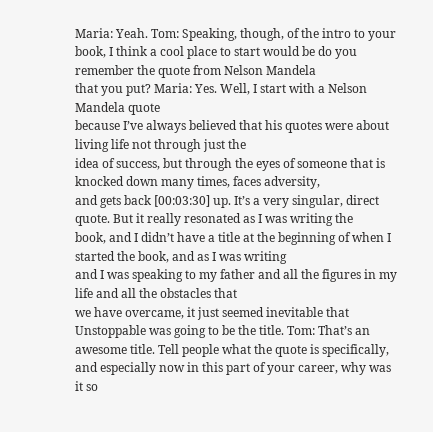Maria: Yeah. Tom: Speaking, though, of the intro to your
book, I think a cool place to start would be do you remember the quote from Nelson Mandela
that you put? Maria: Yes. Well, I start with a Nelson Mandela quote
because I’ve always believed that his quotes were about living life not through just the
idea of success, but through the eyes of someone that is knocked down many times, faces adversity,
and gets back [00:03:30] up. It’s a very singular, direct quote. But it really resonated as I was writing the
book, and I didn’t have a title at the beginning of when I started the book, and as I was writing
and I was speaking to my father and all the figures in my life and all the obstacles that
we have overcame, it just seemed inevitable that Unstoppable was going to be the title. Tom: That’s an awesome title. Tell people what the quote is specifically,
and especially now in this part of your career, why was it so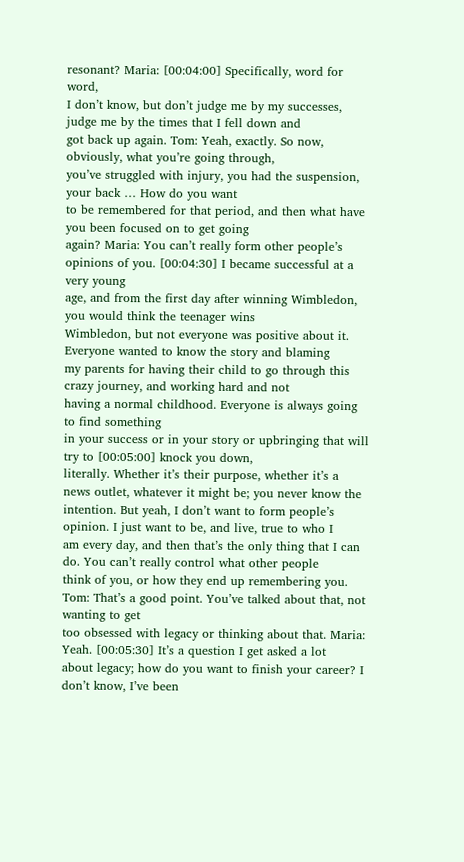resonant? Maria: [00:04:00] Specifically, word for word,
I don’t know, but don’t judge me by my successes, judge me by the times that I fell down and
got back up again. Tom: Yeah, exactly. So now, obviously, what you’re going through,
you’ve struggled with injury, you had the suspension, your back … How do you want
to be remembered for that period, and then what have you been focused on to get going
again? Maria: You can’t really form other people’s
opinions of you. [00:04:30] I became successful at a very young
age, and from the first day after winning Wimbledon, you would think the teenager wins
Wimbledon, but not everyone was positive about it. Everyone wanted to know the story and blaming
my parents for having their child to go through this crazy journey, and working hard and not
having a normal childhood. Everyone is always going to find something
in your success or in your story or upbringing that will try to [00:05:00] knock you down,
literally. Whether it’s their purpose, whether it’s a
news outlet, whatever it might be; you never know the intention. But yeah, I don’t want to form people’s opinion. I just want to be, and live, true to who I
am every day, and then that’s the only thing that I can do. You can’t really control what other people
think of you, or how they end up remembering you. Tom: That’s a good point. You’ve talked about that, not wanting to get
too obsessed with legacy or thinking about that. Maria: Yeah. [00:05:30] It’s a question I get asked a lot
about legacy; how do you want to finish your career? I don’t know, I’ve been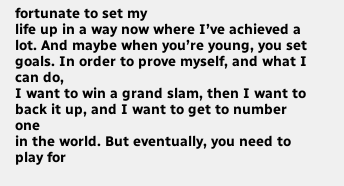fortunate to set my
life up in a way now where I’ve achieved a lot. And maybe when you’re young, you set goals. In order to prove myself, and what I can do,
I want to win a grand slam, then I want to back it up, and I want to get to number one
in the world. But eventually, you need to play for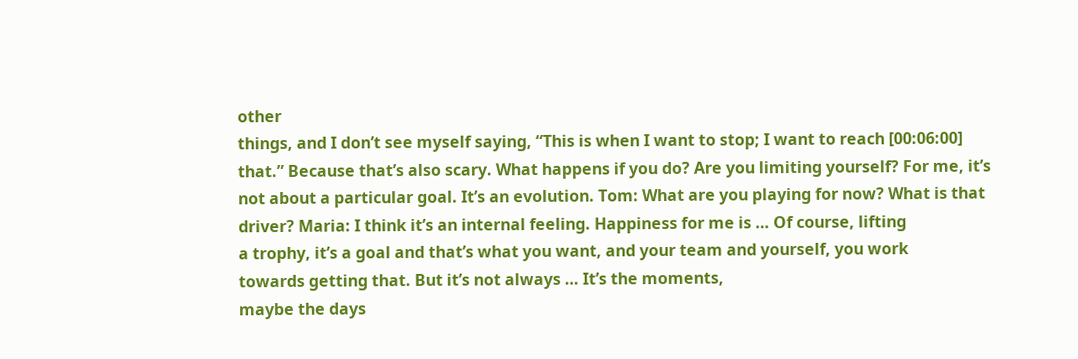other
things, and I don’t see myself saying, “This is when I want to stop; I want to reach [00:06:00]
that.” Because that’s also scary. What happens if you do? Are you limiting yourself? For me, it’s not about a particular goal. It’s an evolution. Tom: What are you playing for now? What is that driver? Maria: I think it’s an internal feeling. Happiness for me is … Of course, lifting
a trophy, it’s a goal and that’s what you want, and your team and yourself, you work
towards getting that. But it’s not always … It’s the moments,
maybe the days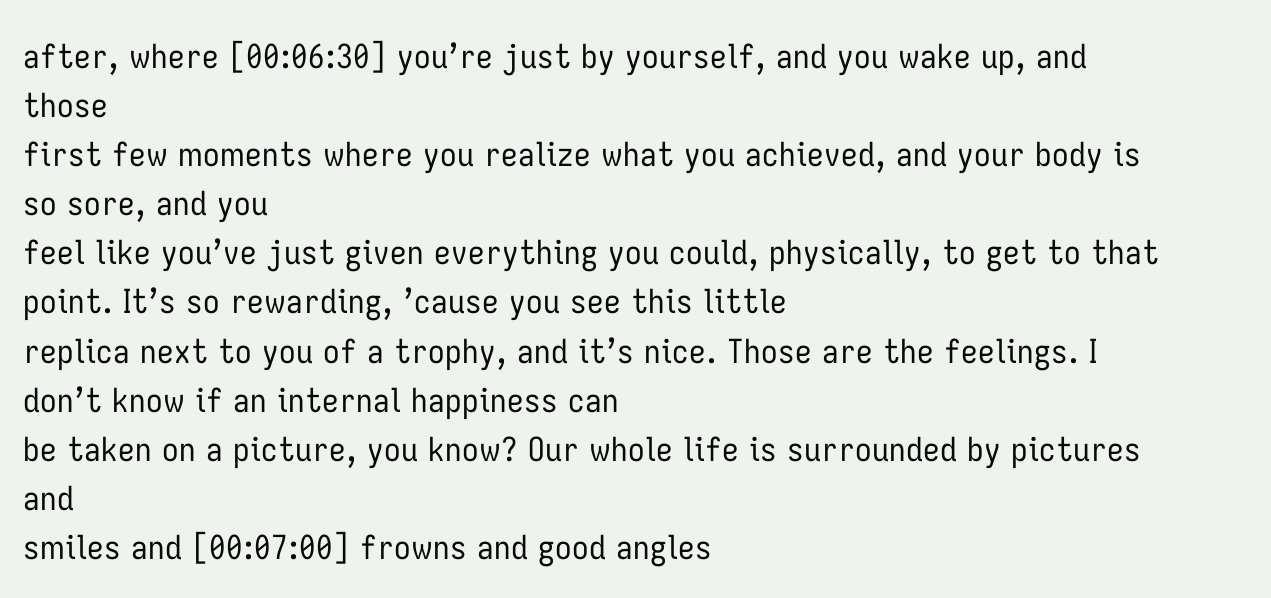after, where [00:06:30] you’re just by yourself, and you wake up, and those
first few moments where you realize what you achieved, and your body is so sore, and you
feel like you’ve just given everything you could, physically, to get to that point. It’s so rewarding, ’cause you see this little
replica next to you of a trophy, and it’s nice. Those are the feelings. I don’t know if an internal happiness can
be taken on a picture, you know? Our whole life is surrounded by pictures and
smiles and [00:07:00] frowns and good angles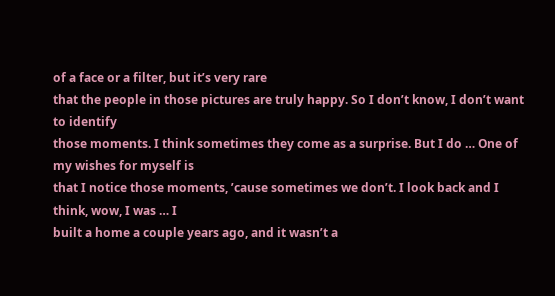of a face or a filter, but it’s very rare
that the people in those pictures are truly happy. So I don’t know, I don’t want to identify
those moments. I think sometimes they come as a surprise. But I do … One of my wishes for myself is
that I notice those moments, ’cause sometimes we don’t. I look back and I think, wow, I was … I
built a home a couple years ago, and it wasn’t a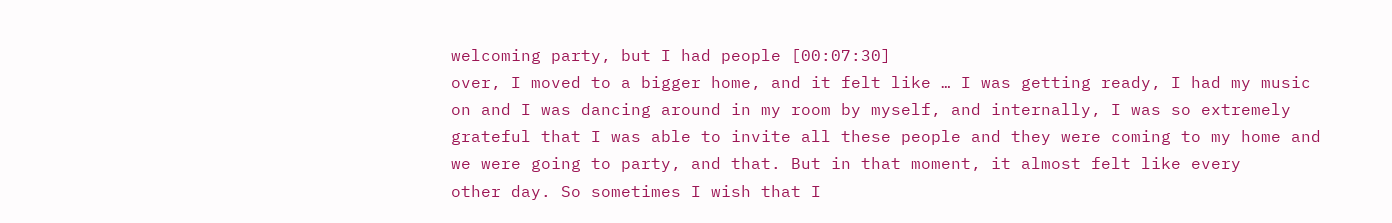welcoming party, but I had people [00:07:30]
over, I moved to a bigger home, and it felt like … I was getting ready, I had my music
on and I was dancing around in my room by myself, and internally, I was so extremely
grateful that I was able to invite all these people and they were coming to my home and
we were going to party, and that. But in that moment, it almost felt like every
other day. So sometimes I wish that I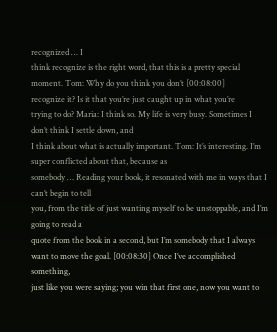recognized … I
think recognize is the right word, that this is a pretty special moment. Tom: Why do you think you don’t [00:08:00]
recognize it? Is it that you’re just caught up in what you’re
trying to do? Maria: I think so. My life is very busy. Sometimes I don’t think I settle down, and
I think about what is actually important. Tom: It’s interesting. I’m super conflicted about that, because as
somebody … Reading your book, it resonated with me in ways that I can’t begin to tell
you, from the title of just wanting myself to be unstoppable, and I’m going to read a
quote from the book in a second, but I’m somebody that I always want to move the goal. [00:08:30] Once I’ve accomplished something,
just like you were saying; you win that first one, now you want to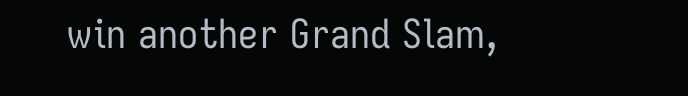win another Grand Slam,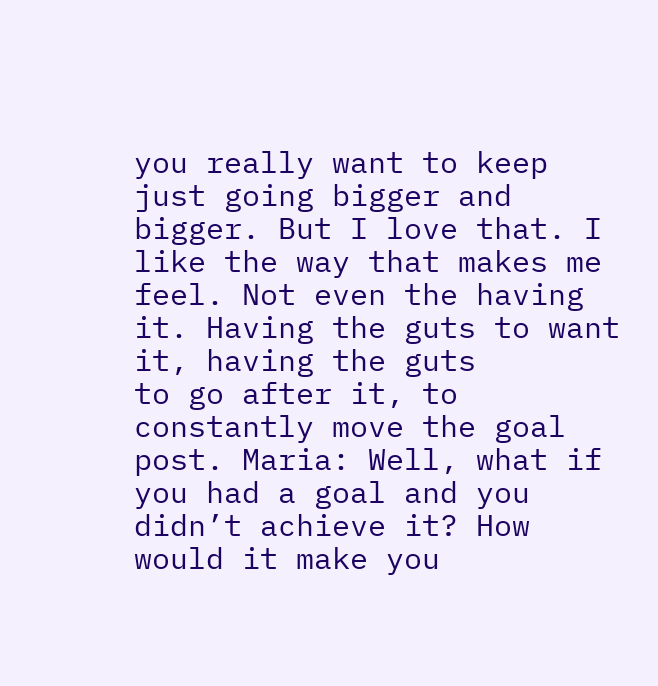you really want to keep just going bigger and bigger. But I love that. I like the way that makes me feel. Not even the having it. Having the guts to want it, having the guts
to go after it, to constantly move the goal post. Maria: Well, what if you had a goal and you
didn’t achieve it? How would it make you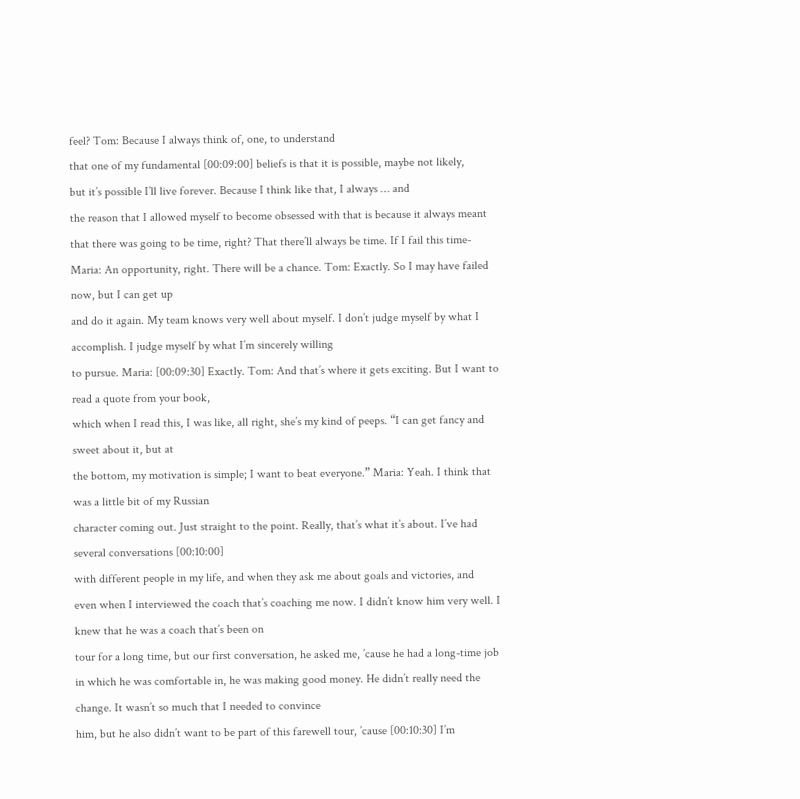feel? Tom: Because I always think of, one, to understand
that one of my fundamental [00:09:00] beliefs is that it is possible, maybe not likely,
but it’s possible I’ll live forever. Because I think like that, I always … and
the reason that I allowed myself to become obsessed with that is because it always meant
that there was going to be time, right? That there’ll always be time. If I fail this time-
Maria: An opportunity, right. There will be a chance. Tom: Exactly. So I may have failed now, but I can get up
and do it again. My team knows very well about myself. I don’t judge myself by what I accomplish. I judge myself by what I’m sincerely willing
to pursue. Maria: [00:09:30] Exactly. Tom: And that’s where it gets exciting. But I want to read a quote from your book,
which when I read this, I was like, all right, she’s my kind of peeps. “I can get fancy and sweet about it, but at
the bottom, my motivation is simple; I want to beat everyone.” Maria: Yeah. I think that was a little bit of my Russian
character coming out. Just straight to the point. Really, that’s what it’s about. I’ve had several conversations [00:10:00]
with different people in my life, and when they ask me about goals and victories, and
even when I interviewed the coach that’s coaching me now. I didn’t know him very well. I knew that he was a coach that’s been on
tour for a long time, but our first conversation, he asked me, ’cause he had a long-time job
in which he was comfortable in, he was making good money. He didn’t really need the change. It wasn’t so much that I needed to convince
him, but he also didn’t want to be part of this farewell tour, ’cause [00:10:30] I’m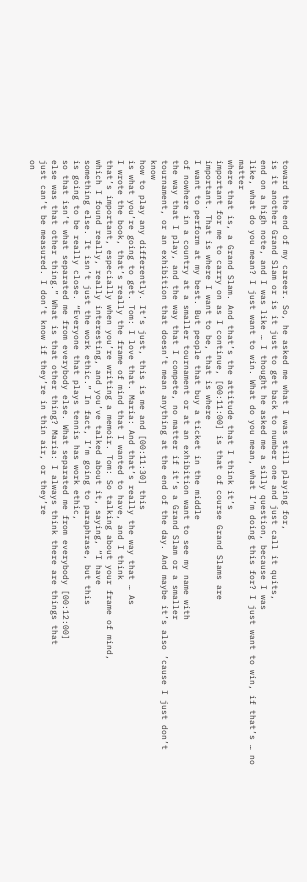toward the end of my career. So, he asked me what I was still playing for,
is it another Grand Slam or is it just to get back to number one and just call it quits,
end on a high note, and I was like … I thought he asked me a silly question, because I was
like, what do you mean? I just want to win. What do you mean, what I’m doing this for? I just want to win, if that’s … no matter
where that is, a Grand Slam. And that’s the attitude that I think it’s
important for me to carry on as I continue, [00:11:00] is that of course Grand Slams are
important. That is where I want to be, that is where
I want to perform at my best. But people that buy a ticket in the middle
of nowhere in a country at a smaller tournament or at an exhibition want to see my name with
the way that I play, and the way that I compete, no matter if it’s a Grand Slam or a smaller
tournament, or an exhibition that doesn’t mean anything at the end of the day. And maybe it’s also ’cause I just don’t know
how to play any differently. It’s just, this is me and [00:11:30] this
is what you’re going to get. Tom: I love that. Maria: And that’s really the way that … As
I wrote the book, that’s really the frame of mind that I wanted to have, and I think
that’s important, especially when you’re writing a memoir. Tom: So talking about your frame of mind,
which I found really, really interesting, and you’ve talked about it, saying, “I have
something else. It isn’t just the work ethic.” In fact, I’m going to paraphrase, but this
is going to be really close. “Everyone that plays tennis has work ethic,
so that isn’t what separated me from everybody else. What separated me from everybody [00:12:00]
else was that other thing.” What is that other thing? Maria: I always think there are things that
just can’t be measured. I don’t know if they’re in thin air, or they’re
on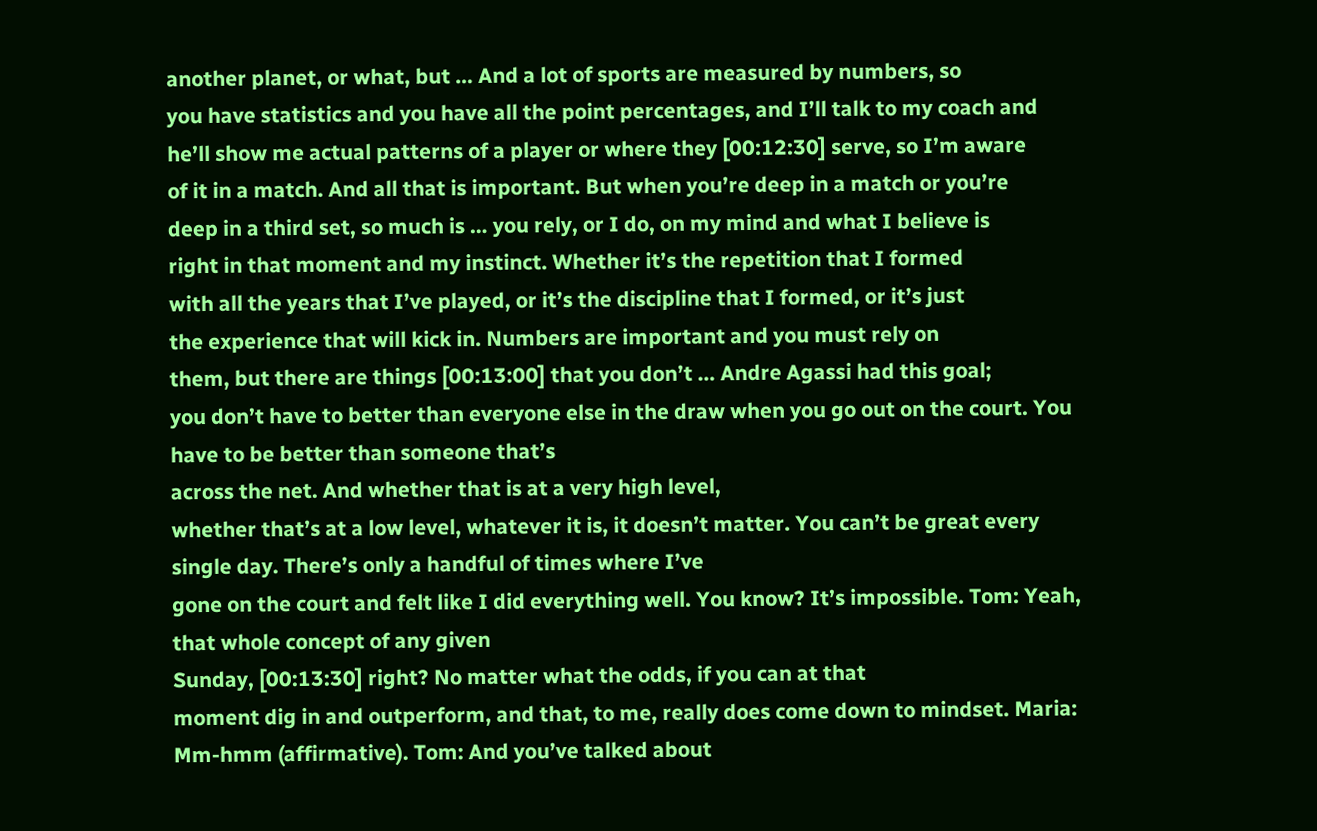another planet, or what, but … And a lot of sports are measured by numbers, so
you have statistics and you have all the point percentages, and I’ll talk to my coach and
he’ll show me actual patterns of a player or where they [00:12:30] serve, so I’m aware
of it in a match. And all that is important. But when you’re deep in a match or you’re
deep in a third set, so much is … you rely, or I do, on my mind and what I believe is
right in that moment and my instinct. Whether it’s the repetition that I formed
with all the years that I’ve played, or it’s the discipline that I formed, or it’s just
the experience that will kick in. Numbers are important and you must rely on
them, but there are things [00:13:00] that you don’t … Andre Agassi had this goal;
you don’t have to better than everyone else in the draw when you go out on the court. You have to be better than someone that’s
across the net. And whether that is at a very high level,
whether that’s at a low level, whatever it is, it doesn’t matter. You can’t be great every single day. There’s only a handful of times where I’ve
gone on the court and felt like I did everything well. You know? It’s impossible. Tom: Yeah, that whole concept of any given
Sunday, [00:13:30] right? No matter what the odds, if you can at that
moment dig in and outperform, and that, to me, really does come down to mindset. Maria: Mm-hmm (affirmative). Tom: And you’ve talked about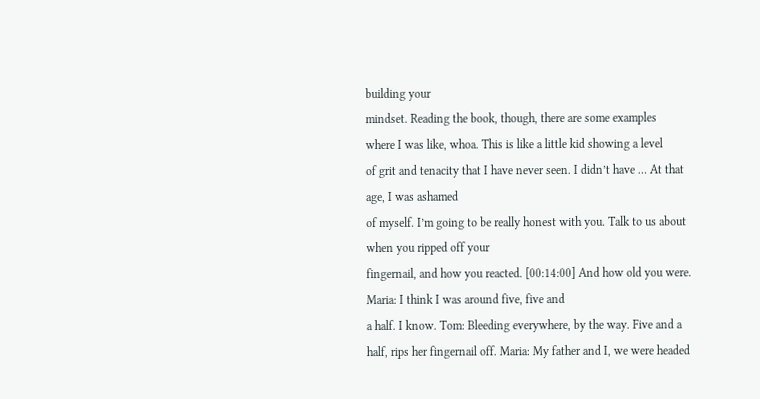building your
mindset. Reading the book, though, there are some examples
where I was like, whoa. This is like a little kid showing a level
of grit and tenacity that I have never seen. I didn’t have … At that age, I was ashamed
of myself. I’m going to be really honest with you. Talk to us about when you ripped off your
fingernail, and how you reacted. [00:14:00] And how old you were. Maria: I think I was around five, five and
a half. I know. Tom: Bleeding everywhere, by the way. Five and a half, rips her fingernail off. Maria: My father and I, we were headed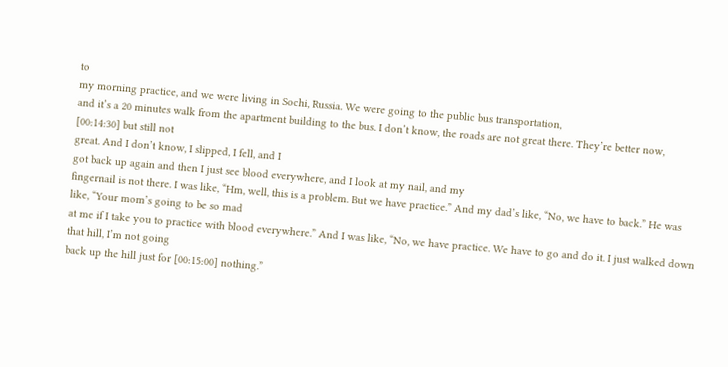to
my morning practice, and we were living in Sochi, Russia. We were going to the public bus transportation,
and it’s a 20 minutes walk from the apartment building to the bus. I don’t know, the roads are not great there. They’re better now, [00:14:30] but still not
great. And I don’t know, I slipped, I fell, and I
got back up again and then I just see blood everywhere, and I look at my nail, and my
fingernail is not there. I was like, “Hm, well, this is a problem. But we have practice.” And my dad’s like, “No, we have to back.” He was like, “Your mom’s going to be so mad
at me if I take you to practice with blood everywhere.” And I was like, “No, we have practice. We have to go and do it. I just walked down that hill, I’m not going
back up the hill just for [00:15:00] nothing.”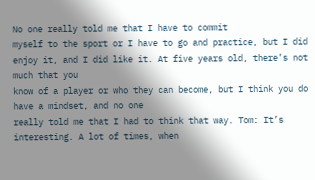No one really told me that I have to commit
myself to the sport or I have to go and practice, but I did enjoy it, and I did like it. At five years old, there’s not much that you
know of a player or who they can become, but I think you do have a mindset, and no one
really told me that I had to think that way. Tom: It’s interesting. A lot of times, when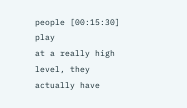people [00:15:30] play
at a really high level, they actually have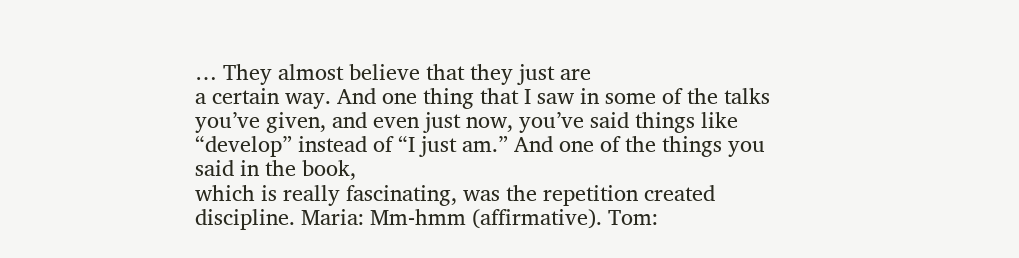… They almost believe that they just are
a certain way. And one thing that I saw in some of the talks
you’ve given, and even just now, you’ve said things like “develop” instead of “I just am.” And one of the things you said in the book,
which is really fascinating, was the repetition created discipline. Maria: Mm-hmm (affirmative). Tom: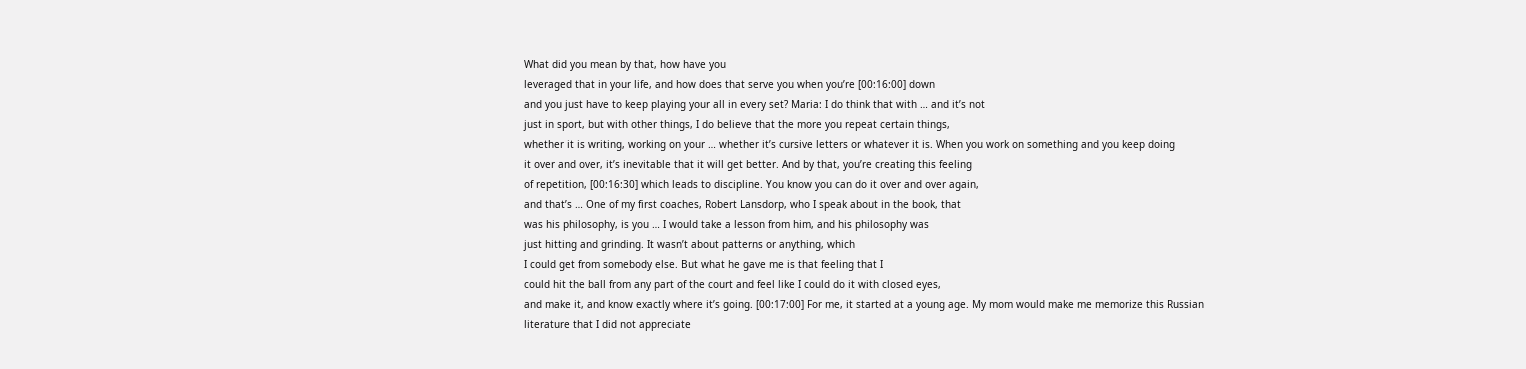What did you mean by that, how have you
leveraged that in your life, and how does that serve you when you’re [00:16:00] down
and you just have to keep playing your all in every set? Maria: I do think that with … and it’s not
just in sport, but with other things, I do believe that the more you repeat certain things,
whether it is writing, working on your … whether it’s cursive letters or whatever it is. When you work on something and you keep doing
it over and over, it’s inevitable that it will get better. And by that, you’re creating this feeling
of repetition, [00:16:30] which leads to discipline. You know you can do it over and over again,
and that’s … One of my first coaches, Robert Lansdorp, who I speak about in the book, that
was his philosophy, is you … I would take a lesson from him, and his philosophy was
just hitting and grinding. It wasn’t about patterns or anything, which
I could get from somebody else. But what he gave me is that feeling that I
could hit the ball from any part of the court and feel like I could do it with closed eyes,
and make it, and know exactly where it’s going. [00:17:00] For me, it started at a young age. My mom would make me memorize this Russian
literature that I did not appreciate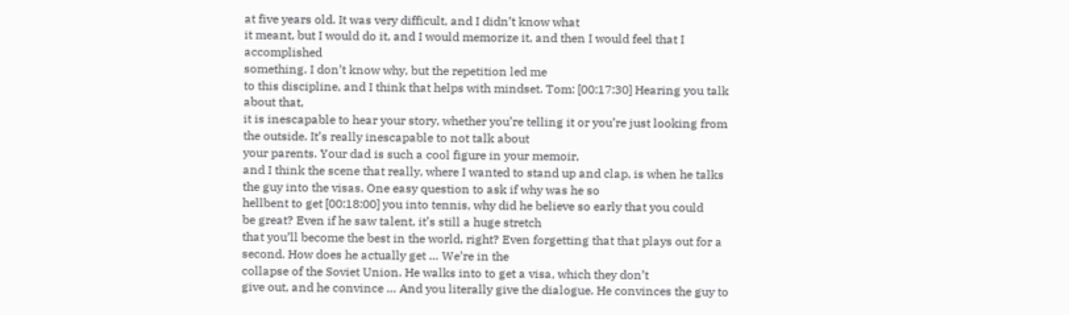at five years old. It was very difficult, and I didn’t know what
it meant, but I would do it, and I would memorize it, and then I would feel that I accomplished
something. I don’t know why, but the repetition led me
to this discipline, and I think that helps with mindset. Tom: [00:17:30] Hearing you talk about that,
it is inescapable to hear your story, whether you’re telling it or you’re just looking from
the outside. It’s really inescapable to not talk about
your parents. Your dad is such a cool figure in your memoir,
and I think the scene that really, where I wanted to stand up and clap, is when he talks
the guy into the visas. One easy question to ask if why was he so
hellbent to get [00:18:00] you into tennis, why did he believe so early that you could
be great? Even if he saw talent, it’s still a huge stretch
that you’ll become the best in the world, right? Even forgetting that that plays out for a
second. How does he actually get … We’re in the
collapse of the Soviet Union. He walks into to get a visa, which they don’t
give out, and he convince … And you literally give the dialogue. He convinces the guy to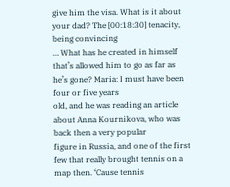give him the visa. What is it about your dad? The [00:18:30] tenacity, being convincing
… What has he created in himself that’s allowed him to go as far as he’s gone? Maria: I must have been four or five years
old, and he was reading an article about Anna Kournikova, who was back then a very popular
figure in Russia, and one of the first few that really brought tennis on a map then. ‘Cause tennis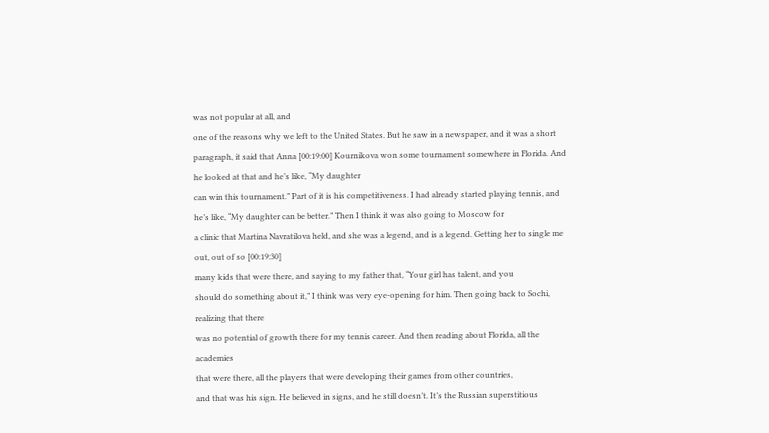was not popular at all, and
one of the reasons why we left to the United States. But he saw in a newspaper, and it was a short
paragraph, it said that Anna [00:19:00] Kournikova won some tournament somewhere in Florida. And he looked at that and he’s like, “My daughter
can win this tournament.” Part of it is his competitiveness. I had already started playing tennis, and
he’s like, “My daughter can be better.” Then I think it was also going to Moscow for
a clinic that Martina Navratilova held, and she was a legend, and is a legend. Getting her to single me out, out of so [00:19:30]
many kids that were there, and saying to my father that, “Your girl has talent, and you
should do something about it,” I think was very eye-opening for him. Then going back to Sochi, realizing that there
was no potential of growth there for my tennis career. And then reading about Florida, all the academies
that were there, all the players that were developing their games from other countries,
and that was his sign. He believed in signs, and he still doesn’t. It’s the Russian superstitious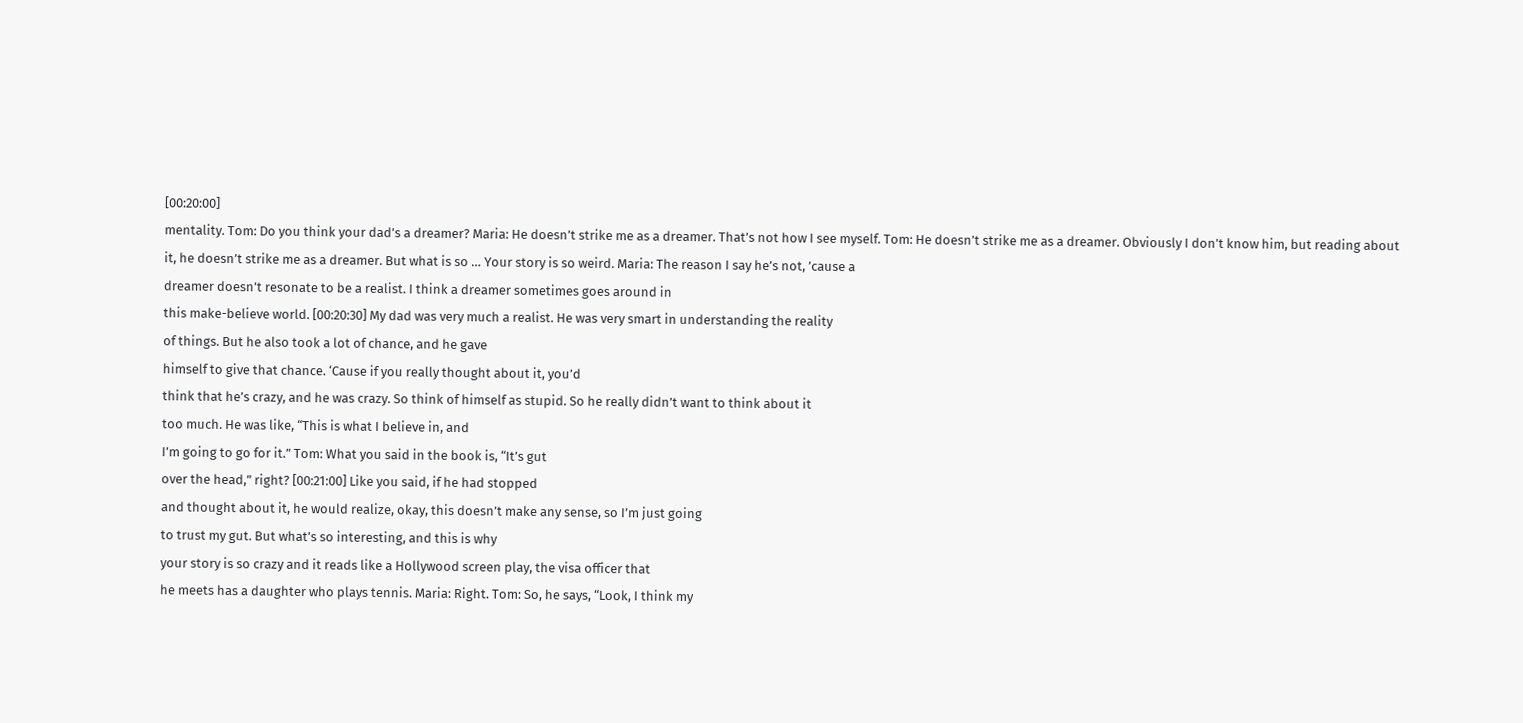[00:20:00]
mentality. Tom: Do you think your dad’s a dreamer? Maria: He doesn’t strike me as a dreamer. That’s not how I see myself. Tom: He doesn’t strike me as a dreamer. Obviously I don’t know him, but reading about
it, he doesn’t strike me as a dreamer. But what is so … Your story is so weird. Maria: The reason I say he’s not, ’cause a
dreamer doesn’t resonate to be a realist. I think a dreamer sometimes goes around in
this make-believe world. [00:20:30] My dad was very much a realist. He was very smart in understanding the reality
of things. But he also took a lot of chance, and he gave
himself to give that chance. ‘Cause if you really thought about it, you’d
think that he’s crazy, and he was crazy. So think of himself as stupid. So he really didn’t want to think about it
too much. He was like, “This is what I believe in, and
I’m going to go for it.” Tom: What you said in the book is, “It’s gut
over the head,” right? [00:21:00] Like you said, if he had stopped
and thought about it, he would realize, okay, this doesn’t make any sense, so I’m just going
to trust my gut. But what’s so interesting, and this is why
your story is so crazy and it reads like a Hollywood screen play, the visa officer that
he meets has a daughter who plays tennis. Maria: Right. Tom: So, he says, “Look, I think my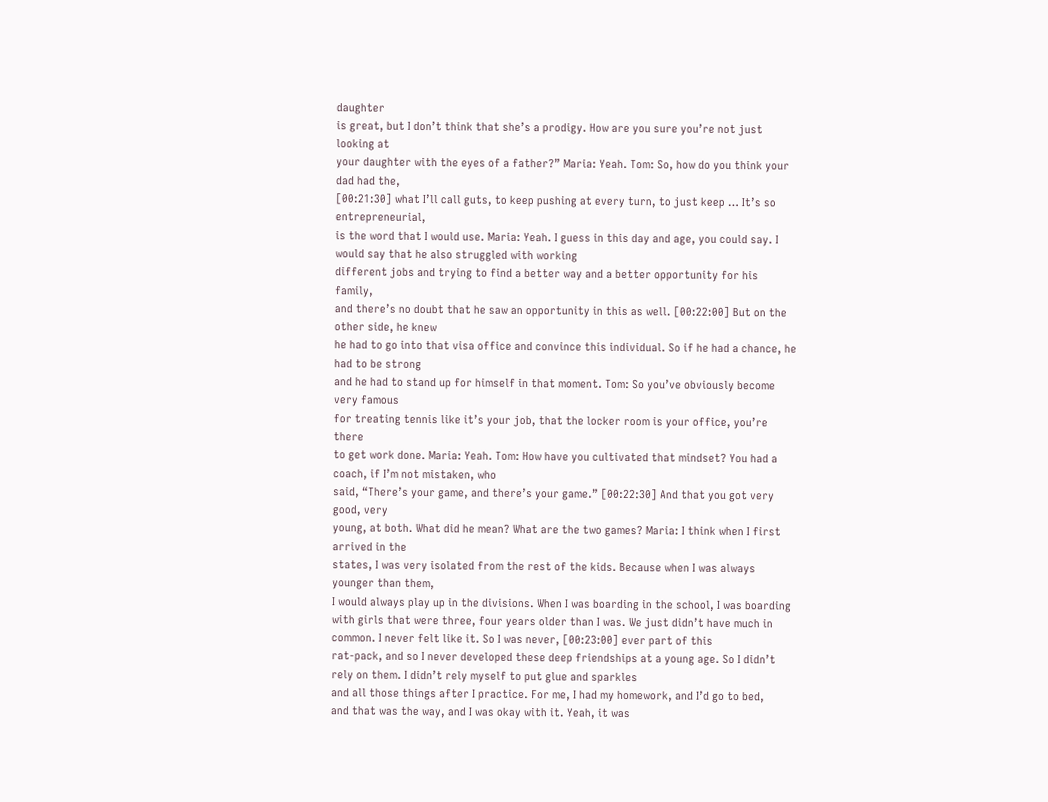daughter
is great, but I don’t think that she’s a prodigy. How are you sure you’re not just looking at
your daughter with the eyes of a father?” Maria: Yeah. Tom: So, how do you think your dad had the,
[00:21:30] what I’ll call guts, to keep pushing at every turn, to just keep … It’s so entrepreneurial,
is the word that I would use. Maria: Yeah. I guess in this day and age, you could say. I would say that he also struggled with working
different jobs and trying to find a better way and a better opportunity for his family,
and there’s no doubt that he saw an opportunity in this as well. [00:22:00] But on the other side, he knew
he had to go into that visa office and convince this individual. So if he had a chance, he had to be strong
and he had to stand up for himself in that moment. Tom: So you’ve obviously become very famous
for treating tennis like it’s your job, that the locker room is your office, you’re there
to get work done. Maria: Yeah. Tom: How have you cultivated that mindset? You had a coach, if I’m not mistaken, who
said, “There’s your game, and there’s your game.” [00:22:30] And that you got very good, very
young, at both. What did he mean? What are the two games? Maria: I think when I first arrived in the
states, I was very isolated from the rest of the kids. Because when I was always younger than them,
I would always play up in the divisions. When I was boarding in the school, I was boarding
with girls that were three, four years older than I was. We just didn’t have much in common. I never felt like it. So I was never, [00:23:00] ever part of this
rat-pack, and so I never developed these deep friendships at a young age. So I didn’t rely on them. I didn’t rely myself to put glue and sparkles
and all those things after I practice. For me, I had my homework, and I’d go to bed,
and that was the way, and I was okay with it. Yeah, it was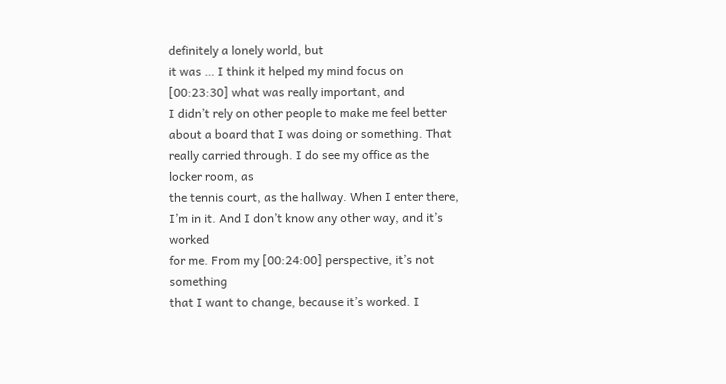definitely a lonely world, but
it was … I think it helped my mind focus on [00:23:30] what was really important, and
I didn’t rely on other people to make me feel better about a board that I was doing or something. That really carried through. I do see my office as the locker room, as
the tennis court, as the hallway. When I enter there, I’m in it. And I don’t know any other way, and it’s worked
for me. From my [00:24:00] perspective, it’s not something
that I want to change, because it’s worked. I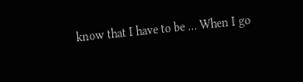know that I have to be … When I go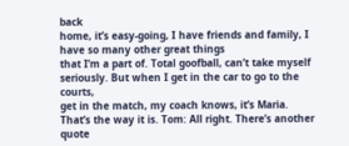back
home, it’s easy-going, I have friends and family, I have so many other great things
that I’m a part of. Total goofball, can’t take myself seriously. But when I get in the car to go to the courts,
get in the match, my coach knows, it’s Maria. That’s the way it is. Tom: All right. There’s another quote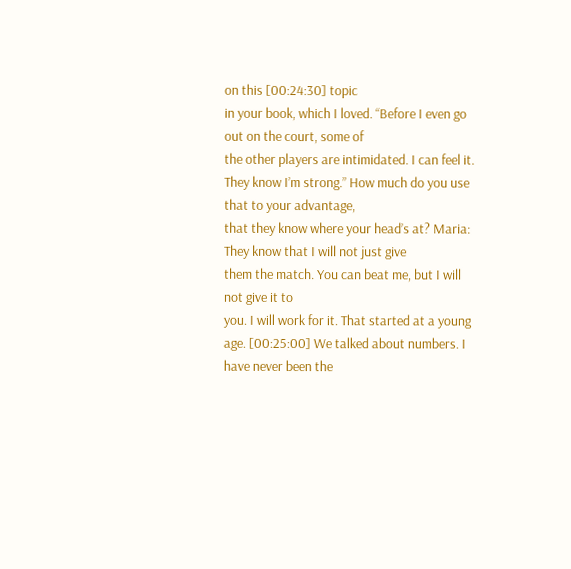on this [00:24:30] topic
in your book, which I loved. “Before I even go out on the court, some of
the other players are intimidated. I can feel it. They know I’m strong.” How much do you use that to your advantage,
that they know where your head’s at? Maria: They know that I will not just give
them the match. You can beat me, but I will not give it to
you. I will work for it. That started at a young age. [00:25:00] We talked about numbers. I have never been the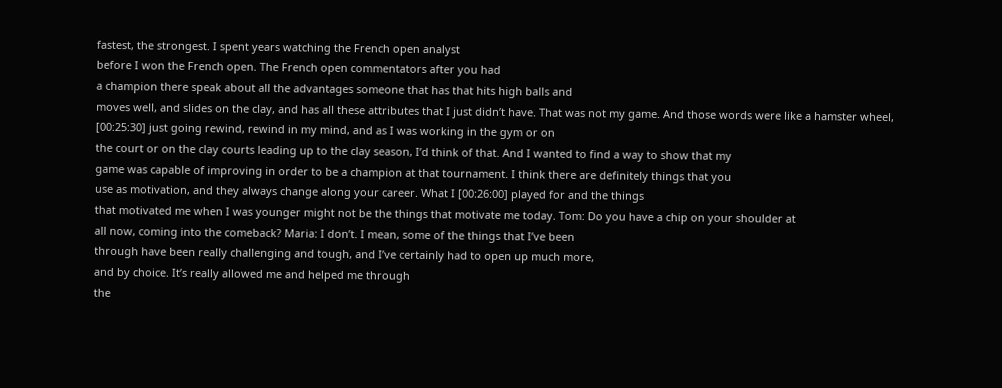fastest, the strongest. I spent years watching the French open analyst
before I won the French open. The French open commentators after you had
a champion there speak about all the advantages someone that has that hits high balls and
moves well, and slides on the clay, and has all these attributes that I just didn’t have. That was not my game. And those words were like a hamster wheel,
[00:25:30] just going rewind, rewind in my mind, and as I was working in the gym or on
the court or on the clay courts leading up to the clay season, I’d think of that. And I wanted to find a way to show that my
game was capable of improving in order to be a champion at that tournament. I think there are definitely things that you
use as motivation, and they always change along your career. What I [00:26:00] played for and the things
that motivated me when I was younger might not be the things that motivate me today. Tom: Do you have a chip on your shoulder at
all now, coming into the comeback? Maria: I don’t. I mean, some of the things that I’ve been
through have been really challenging and tough, and I’ve certainly had to open up much more,
and by choice. It’s really allowed me and helped me through
the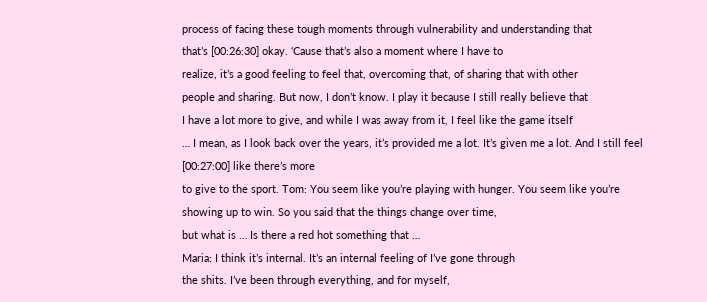process of facing these tough moments through vulnerability and understanding that
that’s [00:26:30] okay. ‘Cause that’s also a moment where I have to
realize, it’s a good feeling to feel that, overcoming that, of sharing that with other
people and sharing. But now, I don’t know. I play it because I still really believe that
I have a lot more to give, and while I was away from it, I feel like the game itself
… I mean, as I look back over the years, it’s provided me a lot. It’s given me a lot. And I still feel [00:27:00] like there’s more
to give to the sport. Tom: You seem like you’re playing with hunger. You seem like you’re showing up to win. So you said that the things change over time,
but what is … Is there a red hot something that …
Maria: I think it’s internal. It’s an internal feeling of I’ve gone through
the shits. I’ve been through everything, and for myself,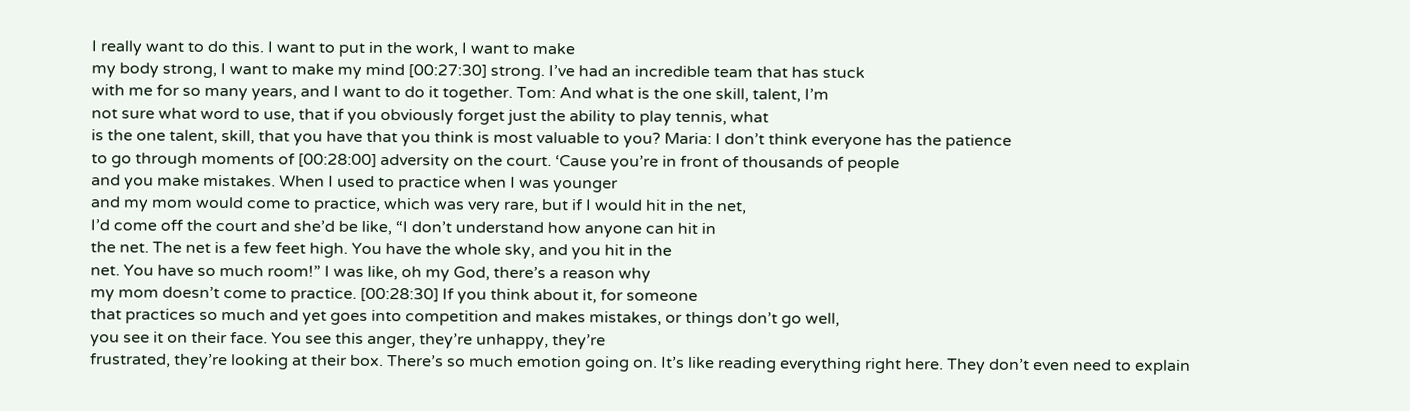I really want to do this. I want to put in the work, I want to make
my body strong, I want to make my mind [00:27:30] strong. I’ve had an incredible team that has stuck
with me for so many years, and I want to do it together. Tom: And what is the one skill, talent, I’m
not sure what word to use, that if you obviously forget just the ability to play tennis, what
is the one talent, skill, that you have that you think is most valuable to you? Maria: I don’t think everyone has the patience
to go through moments of [00:28:00] adversity on the court. ‘Cause you’re in front of thousands of people
and you make mistakes. When I used to practice when I was younger
and my mom would come to practice, which was very rare, but if I would hit in the net,
I’d come off the court and she’d be like, “I don’t understand how anyone can hit in
the net. The net is a few feet high. You have the whole sky, and you hit in the
net. You have so much room!” I was like, oh my God, there’s a reason why
my mom doesn’t come to practice. [00:28:30] If you think about it, for someone
that practices so much and yet goes into competition and makes mistakes, or things don’t go well,
you see it on their face. You see this anger, they’re unhappy, they’re
frustrated, they’re looking at their box. There’s so much emotion going on. It’s like reading everything right here. They don’t even need to explain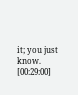it; you just
know. [00:29:00]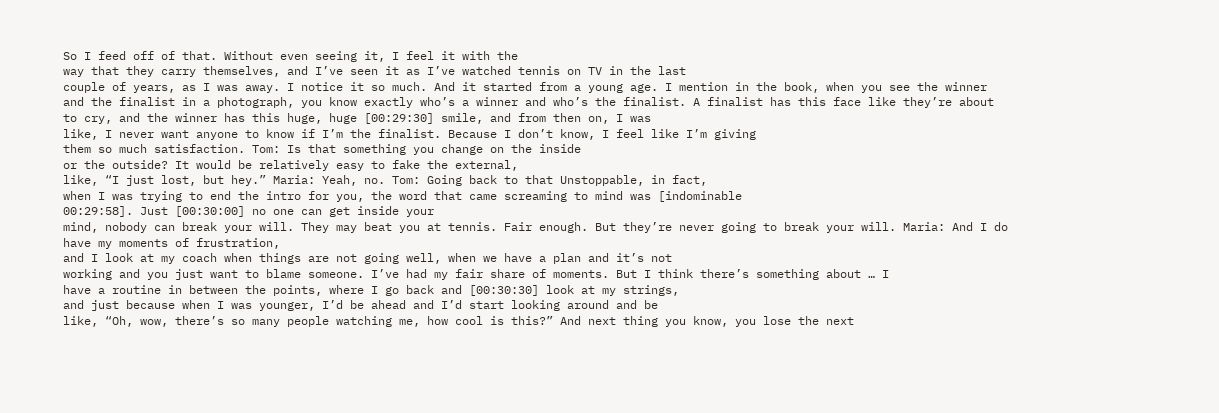So I feed off of that. Without even seeing it, I feel it with the
way that they carry themselves, and I’ve seen it as I’ve watched tennis on TV in the last
couple of years, as I was away. I notice it so much. And it started from a young age. I mention in the book, when you see the winner
and the finalist in a photograph, you know exactly who’s a winner and who’s the finalist. A finalist has this face like they’re about
to cry, and the winner has this huge, huge [00:29:30] smile, and from then on, I was
like, I never want anyone to know if I’m the finalist. Because I don’t know, I feel like I’m giving
them so much satisfaction. Tom: Is that something you change on the inside
or the outside? It would be relatively easy to fake the external,
like, “I just lost, but hey.” Maria: Yeah, no. Tom: Going back to that Unstoppable, in fact,
when I was trying to end the intro for you, the word that came screaming to mind was [indominable
00:29:58]. Just [00:30:00] no one can get inside your
mind, nobody can break your will. They may beat you at tennis. Fair enough. But they’re never going to break your will. Maria: And I do have my moments of frustration,
and I look at my coach when things are not going well, when we have a plan and it’s not
working and you just want to blame someone. I’ve had my fair share of moments. But I think there’s something about … I
have a routine in between the points, where I go back and [00:30:30] look at my strings,
and just because when I was younger, I’d be ahead and I’d start looking around and be
like, “Oh, wow, there’s so many people watching me, how cool is this?” And next thing you know, you lose the next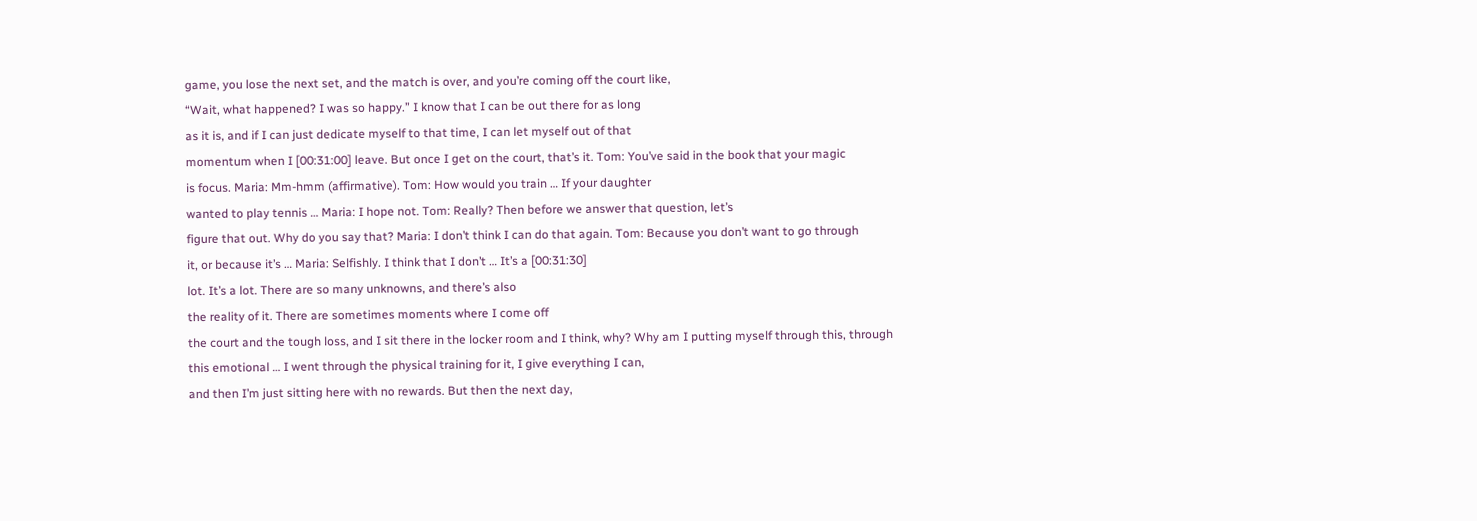game, you lose the next set, and the match is over, and you’re coming off the court like,
“Wait, what happened? I was so happy.” I know that I can be out there for as long
as it is, and if I can just dedicate myself to that time, I can let myself out of that
momentum when I [00:31:00] leave. But once I get on the court, that’s it. Tom: You’ve said in the book that your magic
is focus. Maria: Mm-hmm (affirmative). Tom: How would you train … If your daughter
wanted to play tennis … Maria: I hope not. Tom: Really? Then before we answer that question, let’s
figure that out. Why do you say that? Maria: I don’t think I can do that again. Tom: Because you don’t want to go through
it, or because it’s … Maria: Selfishly. I think that I don’t … It’s a [00:31:30]
lot. It’s a lot. There are so many unknowns, and there’s also
the reality of it. There are sometimes moments where I come off
the court and the tough loss, and I sit there in the locker room and I think, why? Why am I putting myself through this, through
this emotional … I went through the physical training for it, I give everything I can,
and then I’m just sitting here with no rewards. But then the next day,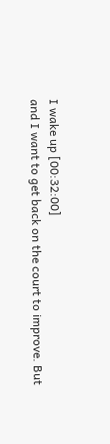I wake up [00:32:00]
and I want to get back on the court to improve. But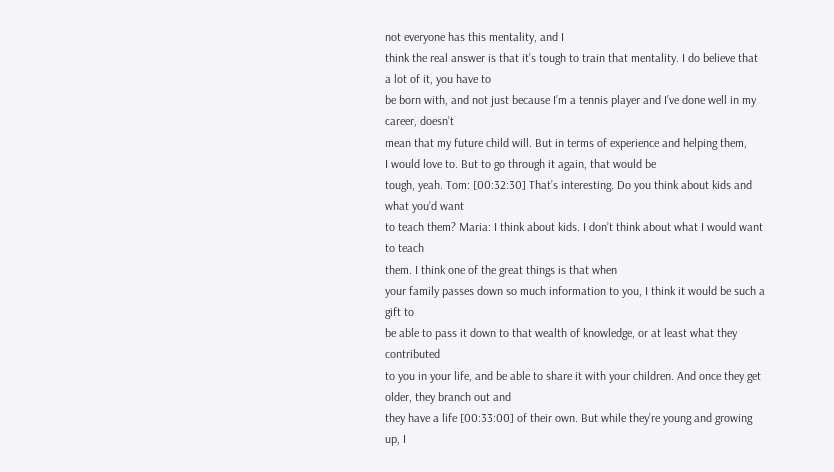not everyone has this mentality, and I
think the real answer is that it’s tough to train that mentality. I do believe that a lot of it, you have to
be born with, and not just because I’m a tennis player and I’ve done well in my career, doesn’t
mean that my future child will. But in terms of experience and helping them,
I would love to. But to go through it again, that would be
tough, yeah. Tom: [00:32:30] That’s interesting. Do you think about kids and what you’d want
to teach them? Maria: I think about kids. I don’t think about what I would want to teach
them. I think one of the great things is that when
your family passes down so much information to you, I think it would be such a gift to
be able to pass it down to that wealth of knowledge, or at least what they contributed
to you in your life, and be able to share it with your children. And once they get older, they branch out and
they have a life [00:33:00] of their own. But while they’re young and growing up, I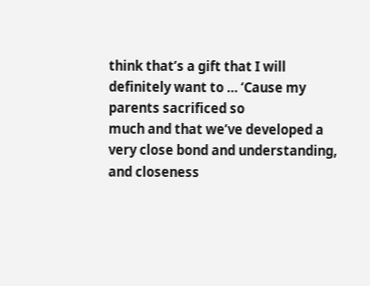think that’s a gift that I will definitely want to … ‘Cause my parents sacrificed so
much and that we’ve developed a very close bond and understanding, and closeness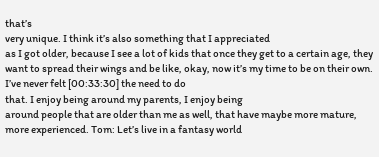that’s
very unique. I think it’s also something that I appreciated
as I got older, because I see a lot of kids that once they get to a certain age, they
want to spread their wings and be like, okay, now it’s my time to be on their own. I’ve never felt [00:33:30] the need to do
that. I enjoy being around my parents, I enjoy being
around people that are older than me as well, that have maybe more mature, more experienced. Tom: Let’s live in a fantasy world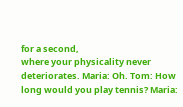for a second,
where your physicality never deteriorates. Maria: Oh. Tom: How long would you play tennis? Maria: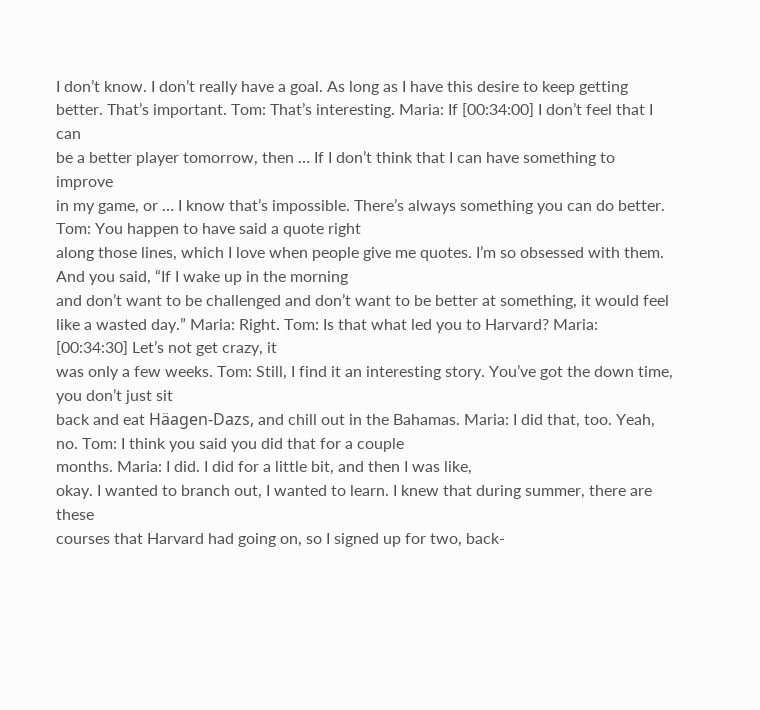I don’t know. I don’t really have a goal. As long as I have this desire to keep getting
better. That’s important. Tom: That’s interesting. Maria: If [00:34:00] I don’t feel that I can
be a better player tomorrow, then … If I don’t think that I can have something to improve
in my game, or … I know that’s impossible. There’s always something you can do better. Tom: You happen to have said a quote right
along those lines, which I love when people give me quotes. I’m so obsessed with them. And you said, “If I wake up in the morning
and don’t want to be challenged and don’t want to be better at something, it would feel
like a wasted day.” Maria: Right. Tom: Is that what led you to Harvard? Maria: [00:34:30] Let’s not get crazy, it
was only a few weeks. Tom: Still, I find it an interesting story. You’ve got the down time, you don’t just sit
back and eat Häagen-Dazs, and chill out in the Bahamas. Maria: I did that, too. Yeah, no. Tom: I think you said you did that for a couple
months. Maria: I did. I did for a little bit, and then I was like,
okay. I wanted to branch out, I wanted to learn. I knew that during summer, there are these
courses that Harvard had going on, so I signed up for two, back-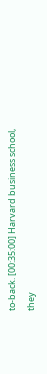to-back. [00:35:00] Harvard business school, they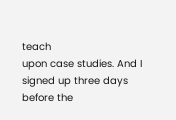teach
upon case studies. And I signed up three days before the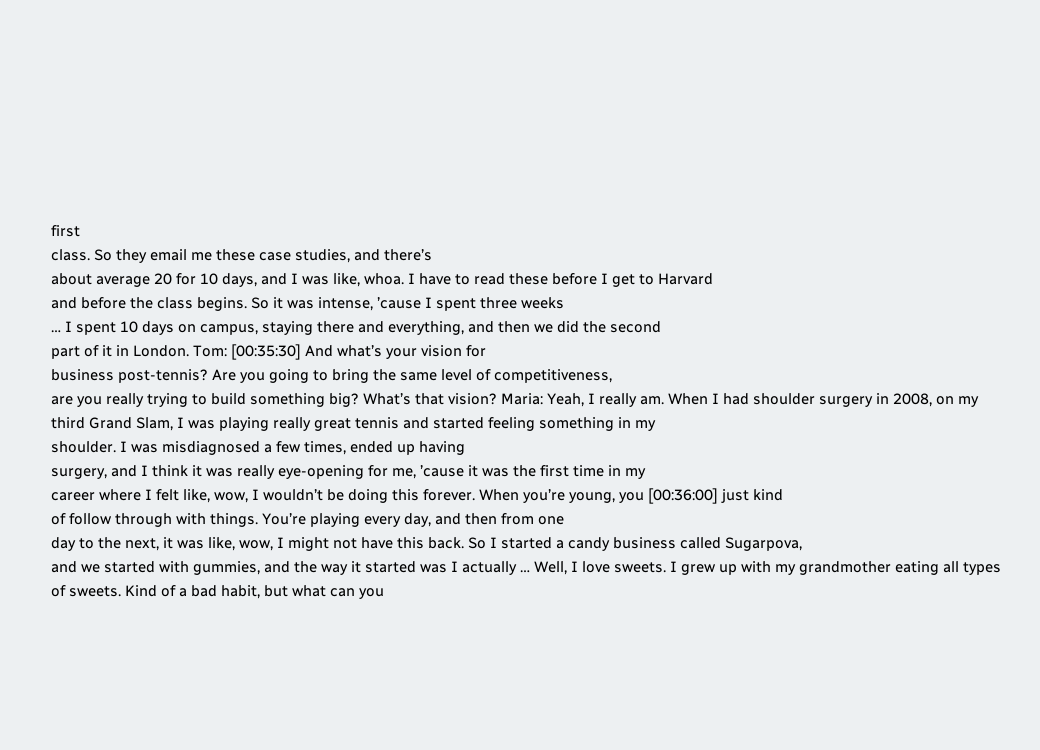first
class. So they email me these case studies, and there’s
about average 20 for 10 days, and I was like, whoa. I have to read these before I get to Harvard
and before the class begins. So it was intense, ’cause I spent three weeks
… I spent 10 days on campus, staying there and everything, and then we did the second
part of it in London. Tom: [00:35:30] And what’s your vision for
business post-tennis? Are you going to bring the same level of competitiveness,
are you really trying to build something big? What’s that vision? Maria: Yeah, I really am. When I had shoulder surgery in 2008, on my
third Grand Slam, I was playing really great tennis and started feeling something in my
shoulder. I was misdiagnosed a few times, ended up having
surgery, and I think it was really eye-opening for me, ’cause it was the first time in my
career where I felt like, wow, I wouldn’t be doing this forever. When you’re young, you [00:36:00] just kind
of follow through with things. You’re playing every day, and then from one
day to the next, it was like, wow, I might not have this back. So I started a candy business called Sugarpova,
and we started with gummies, and the way it started was I actually … Well, I love sweets. I grew up with my grandmother eating all types
of sweets. Kind of a bad habit, but what can you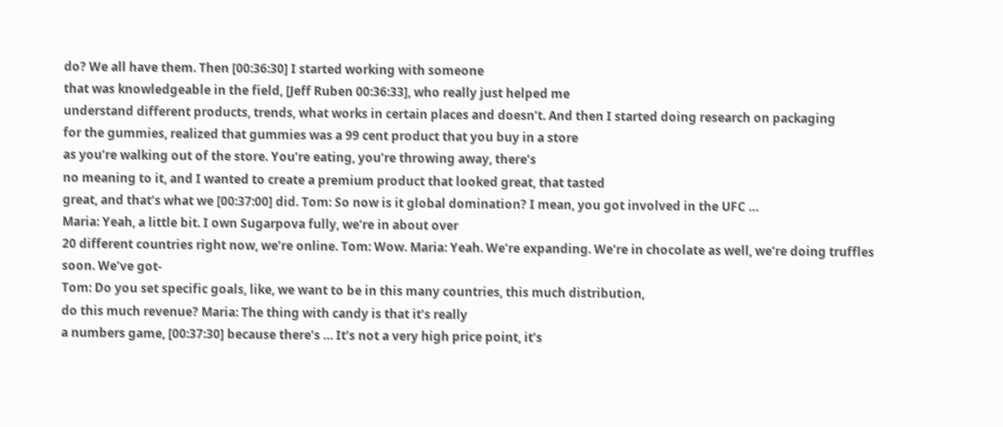do? We all have them. Then [00:36:30] I started working with someone
that was knowledgeable in the field, [Jeff Ruben 00:36:33], who really just helped me
understand different products, trends, what works in certain places and doesn’t. And then I started doing research on packaging
for the gummies, realized that gummies was a 99 cent product that you buy in a store
as you’re walking out of the store. You’re eating, you’re throwing away, there’s
no meaning to it, and I wanted to create a premium product that looked great, that tasted
great, and that’s what we [00:37:00] did. Tom: So now is it global domination? I mean, you got involved in the UFC …
Maria: Yeah, a little bit. I own Sugarpova fully, we’re in about over
20 different countries right now, we’re online. Tom: Wow. Maria: Yeah. We’re expanding. We’re in chocolate as well, we’re doing truffles
soon. We’ve got-
Tom: Do you set specific goals, like, we want to be in this many countries, this much distribution,
do this much revenue? Maria: The thing with candy is that it’s really
a numbers game, [00:37:30] because there’s … It’s not a very high price point, it’s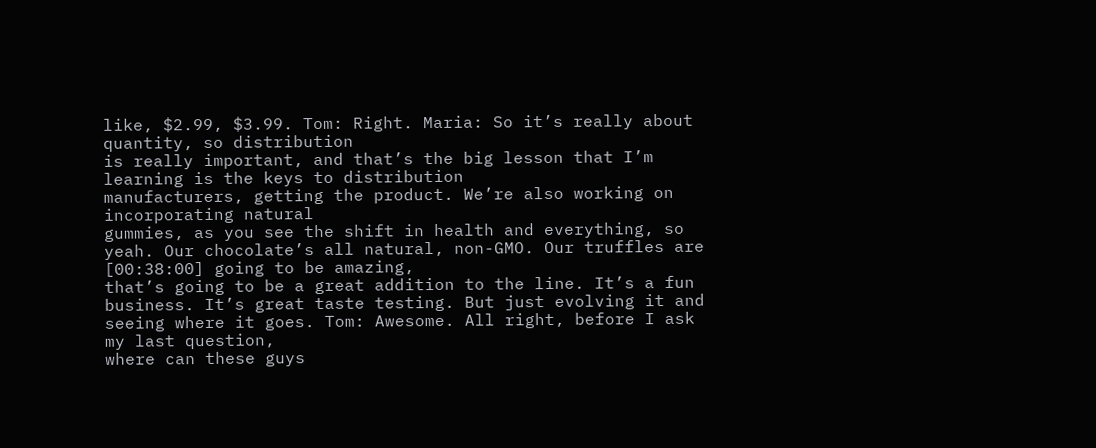like, $2.99, $3.99. Tom: Right. Maria: So it’s really about quantity, so distribution
is really important, and that’s the big lesson that I’m learning is the keys to distribution
manufacturers, getting the product. We’re also working on incorporating natural
gummies, as you see the shift in health and everything, so yeah. Our chocolate’s all natural, non-GMO. Our truffles are [00:38:00] going to be amazing,
that’s going to be a great addition to the line. It’s a fun business. It’s great taste testing. But just evolving it and seeing where it goes. Tom: Awesome. All right, before I ask my last question,
where can these guys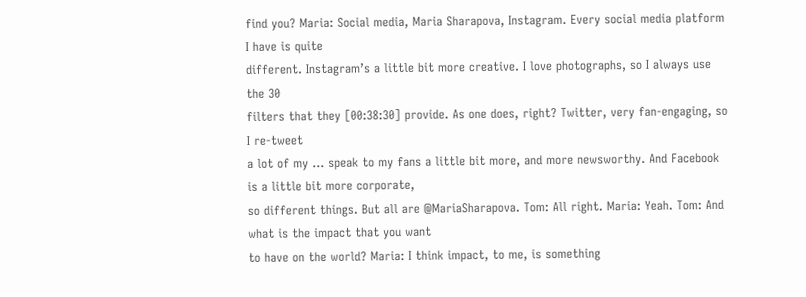find you? Maria: Social media, Maria Sharapova, Instagram. Every social media platform I have is quite
different. Instagram’s a little bit more creative. I love photographs, so I always use the 30
filters that they [00:38:30] provide. As one does, right? Twitter, very fan-engaging, so I re-tweet
a lot of my … speak to my fans a little bit more, and more newsworthy. And Facebook is a little bit more corporate,
so different things. But all are @MariaSharapova. Tom: All right. Maria: Yeah. Tom: And what is the impact that you want
to have on the world? Maria: I think impact, to me, is something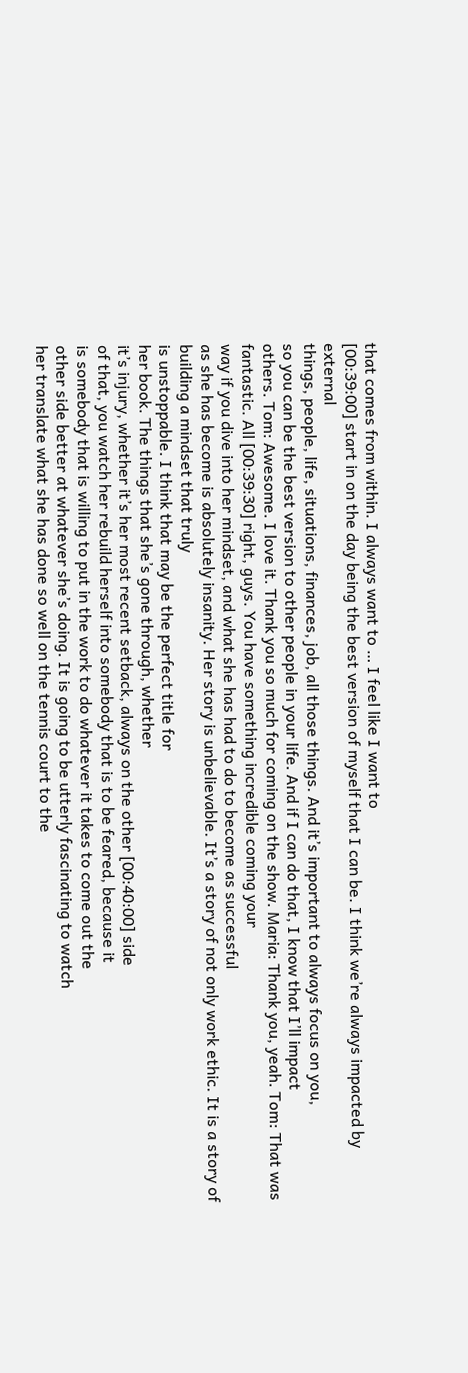that comes from within. I always want to … I feel like I want to
[00:39:00] start in on the day being the best version of myself that I can be. I think we’re always impacted by external
things, people, life, situations, finances, job, all those things. And it’s important to always focus on you,
so you can be the best version to other people in your life. And if I can do that, I know that I’ll impact
others. Tom: Awesome. I love it. Thank you so much for coming on the show. Maria: Thank you, yeah. Tom: That was fantastic. All [00:39:30] right, guys. You have something incredible coming your
way if you dive into her mindset, and what she has had to do to become as successful
as she has become is absolutely insanity. Her story is unbelievable. It’s a story of not only work ethic. It is a story of building a mindset that truly
is unstoppable. I think that may be the perfect title for
her book. The things that she’s gone through, whether
it’s injury, whether it’s her most recent setback, always on the other [00:40:00] side
of that, you watch her rebuild herself into somebody that is to be feared, because it
is somebody that is willing to put in the work to do whatever it takes to come out the
other side better at whatever she’s doing. It is going to be utterly fascinating to watch
her translate what she has done so well on the tennis court to the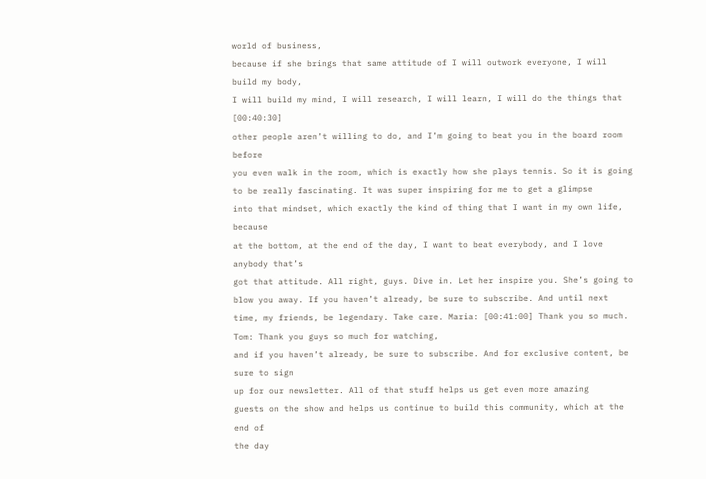world of business,
because if she brings that same attitude of I will outwork everyone, I will build my body,
I will build my mind, I will research, I will learn, I will do the things that [00:40:30]
other people aren’t willing to do, and I’m going to beat you in the board room before
you even walk in the room, which is exactly how she plays tennis. So it is going to be really fascinating. It was super inspiring for me to get a glimpse
into that mindset, which exactly the kind of thing that I want in my own life, because
at the bottom, at the end of the day, I want to beat everybody, and I love anybody that’s
got that attitude. All right, guys. Dive in. Let her inspire you. She’s going to blow you away. If you haven’t already, be sure to subscribe. And until next time, my friends, be legendary. Take care. Maria: [00:41:00] Thank you so much. Tom: Thank you guys so much for watching,
and if you haven’t already, be sure to subscribe. And for exclusive content, be sure to sign
up for our newsletter. All of that stuff helps us get even more amazing
guests on the show and helps us continue to build this community, which at the end of
the day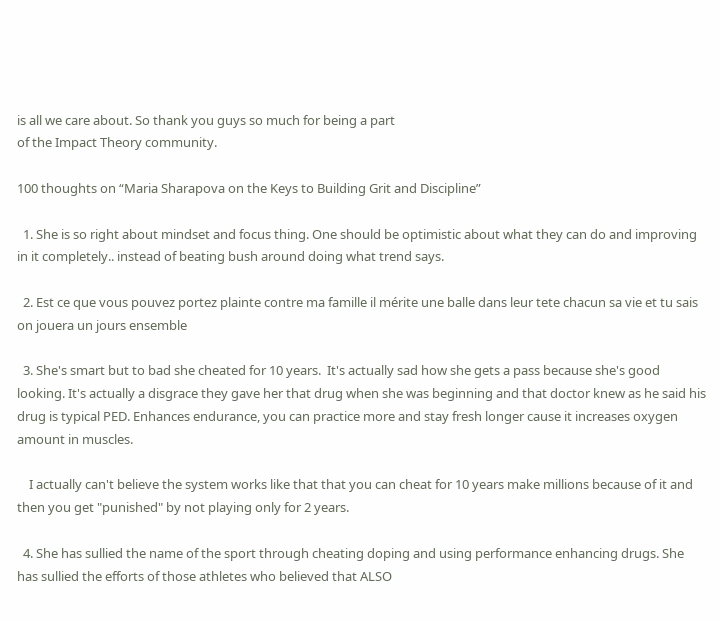is all we care about. So thank you guys so much for being a part
of the Impact Theory community.

100 thoughts on “Maria Sharapova on the Keys to Building Grit and Discipline”

  1. She is so right about mindset and focus thing. One should be optimistic about what they can do and improving in it completely.. instead of beating bush around doing what trend says.

  2. Est ce que vous pouvez portez plainte contre ma famille il mérite une balle dans leur tete chacun sa vie et tu sais on jouera un jours ensemble

  3. She's smart but to bad she cheated for 10 years.  It's actually sad how she gets a pass because she's good looking. It's actually a disgrace they gave her that drug when she was beginning and that doctor knew as he said his drug is typical PED. Enhances endurance, you can practice more and stay fresh longer cause it increases oxygen amount in muscles.

    I actually can't believe the system works like that that you can cheat for 10 years make millions because of it and then you get "punished" by not playing only for 2 years.

  4. She has sullied the name of the sport through cheating doping and using performance enhancing drugs. She has sullied the efforts of those athletes who believed that ALSO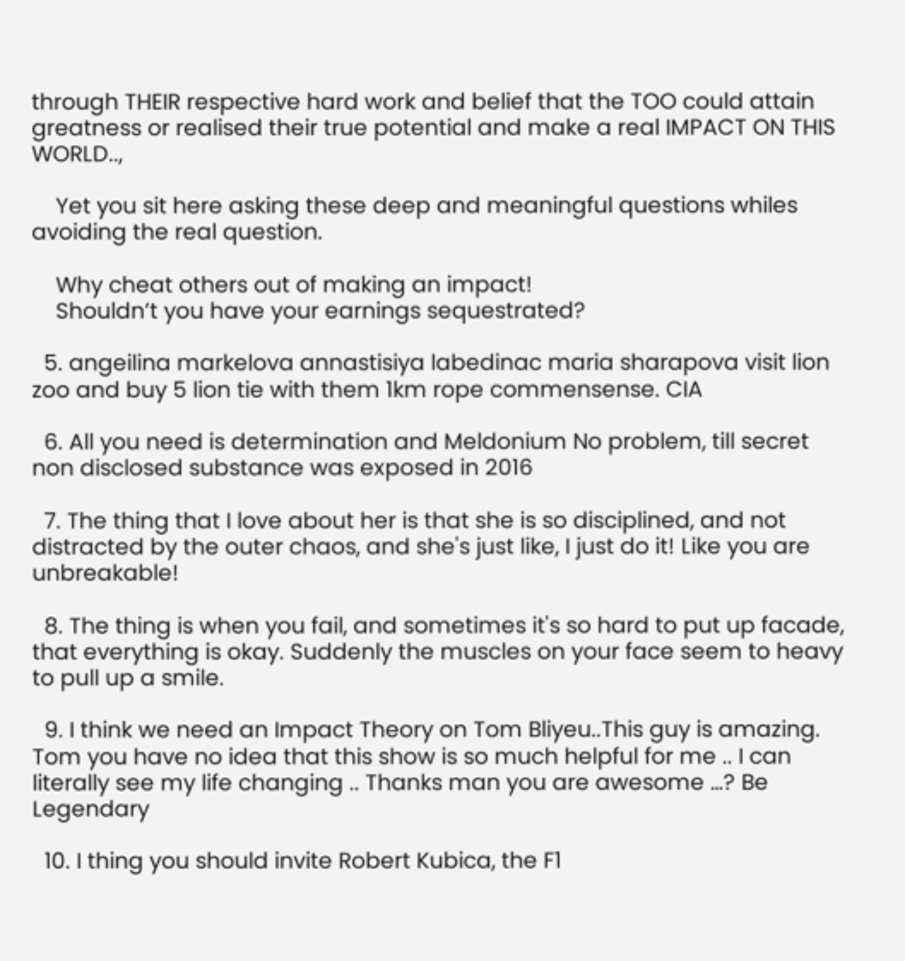through THEIR respective hard work and belief that the TOO could attain greatness or realised their true potential and make a real IMPACT ON THIS WORLD..,

    Yet you sit here asking these deep and meaningful questions whiles avoiding the real question.

    Why cheat others out of making an impact!
    Shouldn’t you have your earnings sequestrated?

  5. angeilina markelova annastisiya labedinac maria sharapova visit lion zoo and buy 5 lion tie with them 1km rope commensense. CIA

  6. All you need is determination and Meldonium No problem, till secret non disclosed substance was exposed in 2016

  7. The thing that I love about her is that she is so disciplined, and not distracted by the outer chaos, and she's just like, I just do it! Like you are unbreakable!

  8. The thing is when you fail, and sometimes it's so hard to put up facade, that everything is okay. Suddenly the muscles on your face seem to heavy to pull up a smile.

  9. I think we need an Impact Theory on Tom Bliyeu..This guy is amazing. Tom you have no idea that this show is so much helpful for me .. I can literally see my life changing .. Thanks man you are awesome …? Be Legendary

  10. I thing you should invite Robert Kubica, the F1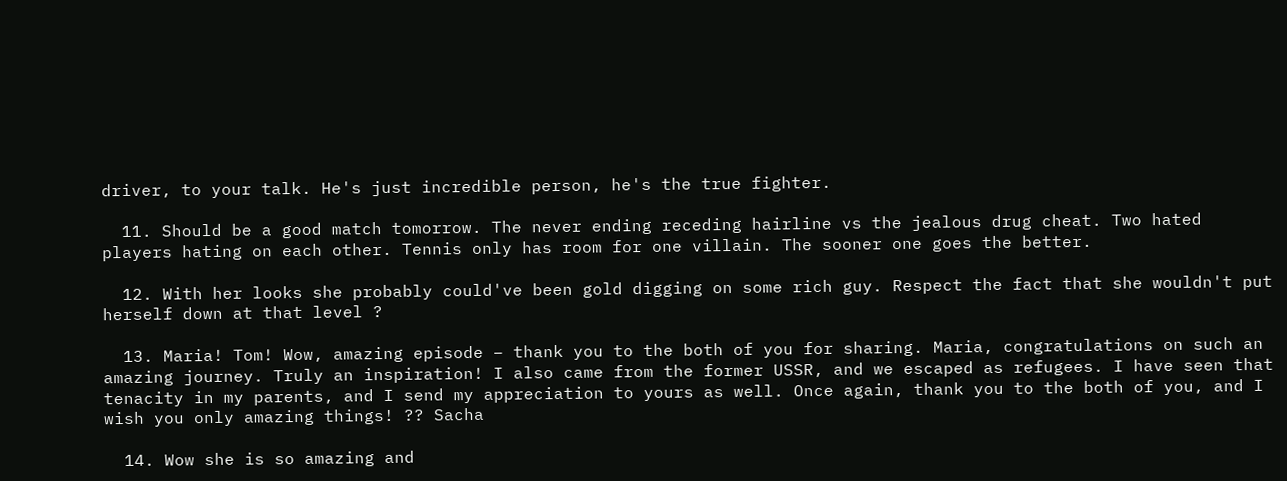driver, to your talk. He's just incredible person, he's the true fighter.

  11. Should be a good match tomorrow. The never ending receding hairline vs the jealous drug cheat. Two hated players hating on each other. Tennis only has room for one villain. The sooner one goes the better.

  12. With her looks she probably could've been gold digging on some rich guy. Respect the fact that she wouldn't put herself down at that level ?

  13. Maria! Tom! Wow, amazing episode – thank you to the both of you for sharing. Maria, congratulations on such an amazing journey. Truly an inspiration! I also came from the former USSR, and we escaped as refugees. I have seen that tenacity in my parents, and I send my appreciation to yours as well. Once again, thank you to the both of you, and I wish you only amazing things! ?? Sacha

  14. Wow she is so amazing and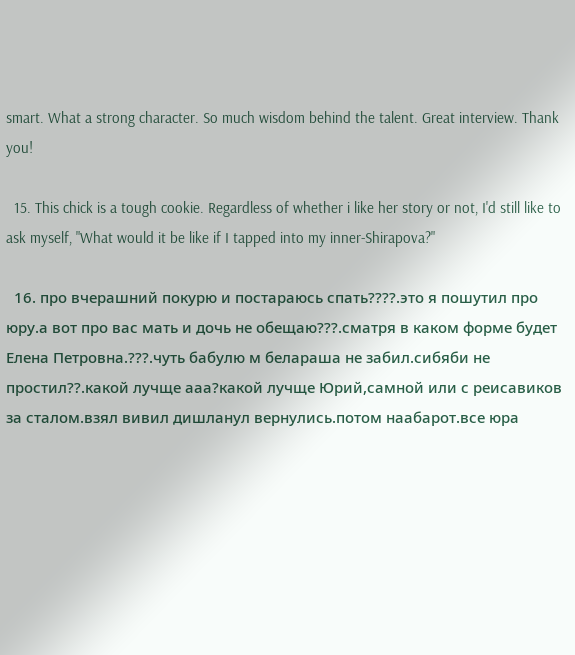smart. What a strong character. So much wisdom behind the talent. Great interview. Thank you!

  15. This chick is a tough cookie. Regardless of whether i like her story or not, I'd still like to ask myself, "What would it be like if I tapped into my inner-Shirapova?"

  16. про вчерашний покурю и постараюсь спать????.это я пошутил про юру.а вот про вас мать и дочь не обещаю???.сматря в каком форме будет Елена Петровна.???.чуть бабулю м белараша не забил.сибяби не простил??.какой лучще ааа?какой лучще Юрий,самной или с реисавиков за сталом.взял вивил дишланул вернулись.потом наабарот.все юра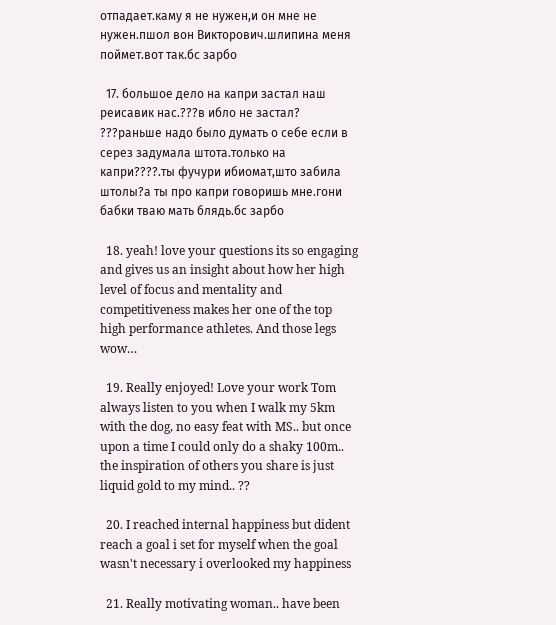отпадает.каму я не нужен,и он мне не нужен.пшол вон Викторович.шлипина меня поймет.вот так.бс зарбо

  17. большое дело на капри застал наш реисавик нас.???в ибло не застал? ???раньше надо было думать о себе если в серез задумала штота.только на капри????.ты фучури ибиомат,што забила штолы?а ты про капри говоришь мне.гони бабки тваю мать блядь.бс зарбо

  18. yeah! love your questions its so engaging and gives us an insight about how her high level of focus and mentality and competitiveness makes her one of the top high performance athletes. And those legs wow…

  19. Really enjoyed! Love your work Tom always listen to you when I walk my 5km with the dog, no easy feat with MS.. but once upon a time I could only do a shaky 100m.. the inspiration of others you share is just liquid gold to my mind.. ??

  20. I reached internal happiness but dident reach a goal i set for myself when the goal wasn't necessary i overlooked my happiness

  21. Really motivating woman.. have been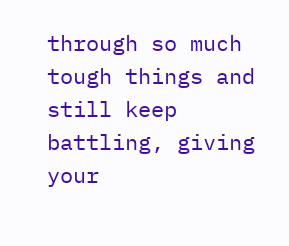through so much tough things and still keep battling, giving your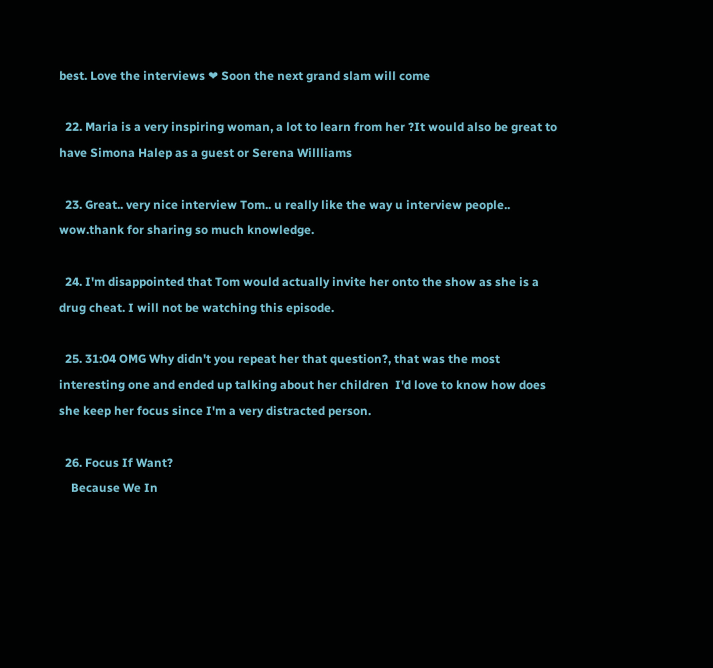best. Love the interviews ❤ Soon the next grand slam will come

  22. Maria is a very inspiring woman, a lot to learn from her ?It would also be great to have Simona Halep as a guest or Serena Willliams

  23. Great.. very nice interview Tom.. u really like the way u interview people.. wow.thank for sharing so much knowledge.

  24. I'm disappointed that Tom would actually invite her onto the show as she is a drug cheat. I will not be watching this episode.

  25. 31:04 OMG Why didn't you repeat her that question?, that was the most interesting one and ended up talking about her children  I'd love to know how does she keep her focus since I'm a very distracted person.

  26. Focus If Want?
    Because We In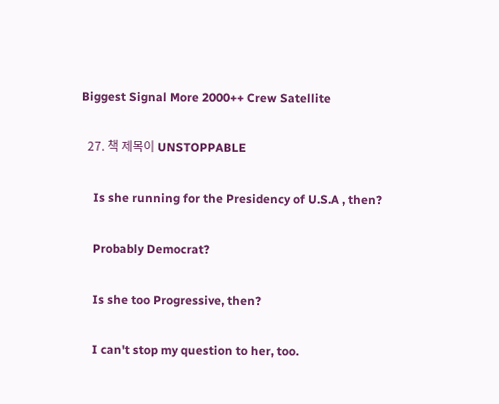Biggest Signal More 2000++ Crew Satellite

  27. 책 제목이 UNSTOPPABLE

    Is she running for the Presidency of U.S.A , then?

    Probably Democrat?

    Is she too Progressive, then?

    I can't stop my question to her, too.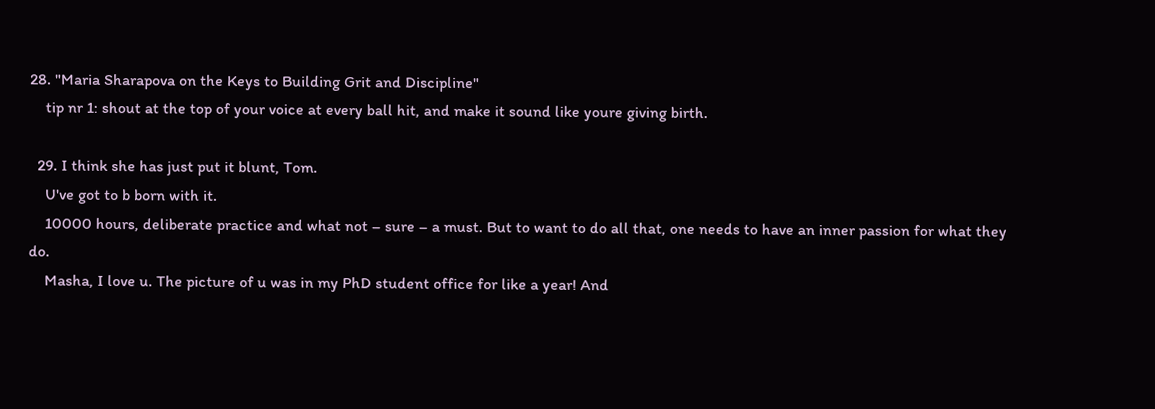28. "Maria Sharapova on the Keys to Building Grit and Discipline"
    tip nr 1: shout at the top of your voice at every ball hit, and make it sound like youre giving birth.

  29. I think she has just put it blunt, Tom.
    U've got to b born with it.
    10000 hours, deliberate practice and what not – sure – a must. But to want to do all that, one needs to have an inner passion for what they do.
    Masha, I love u. The picture of u was in my PhD student office for like a year! And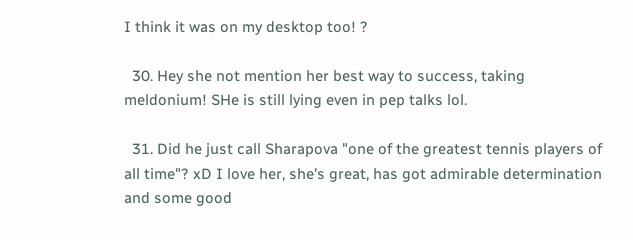I think it was on my desktop too! ?

  30. Hey she not mention her best way to success, taking meldonium! SHe is still lying even in pep talks lol.

  31. Did he just call Sharapova "one of the greatest tennis players of all time"? xD I love her, she's great, has got admirable determination and some good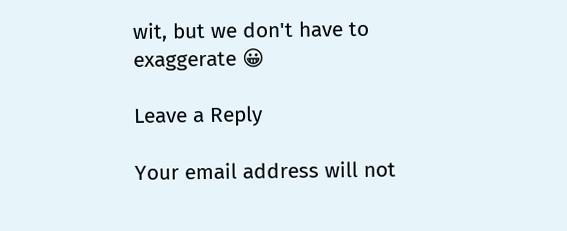wit, but we don't have to exaggerate 😀

Leave a Reply

Your email address will not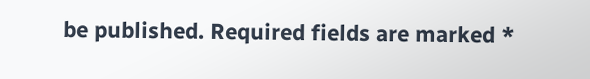be published. Required fields are marked *